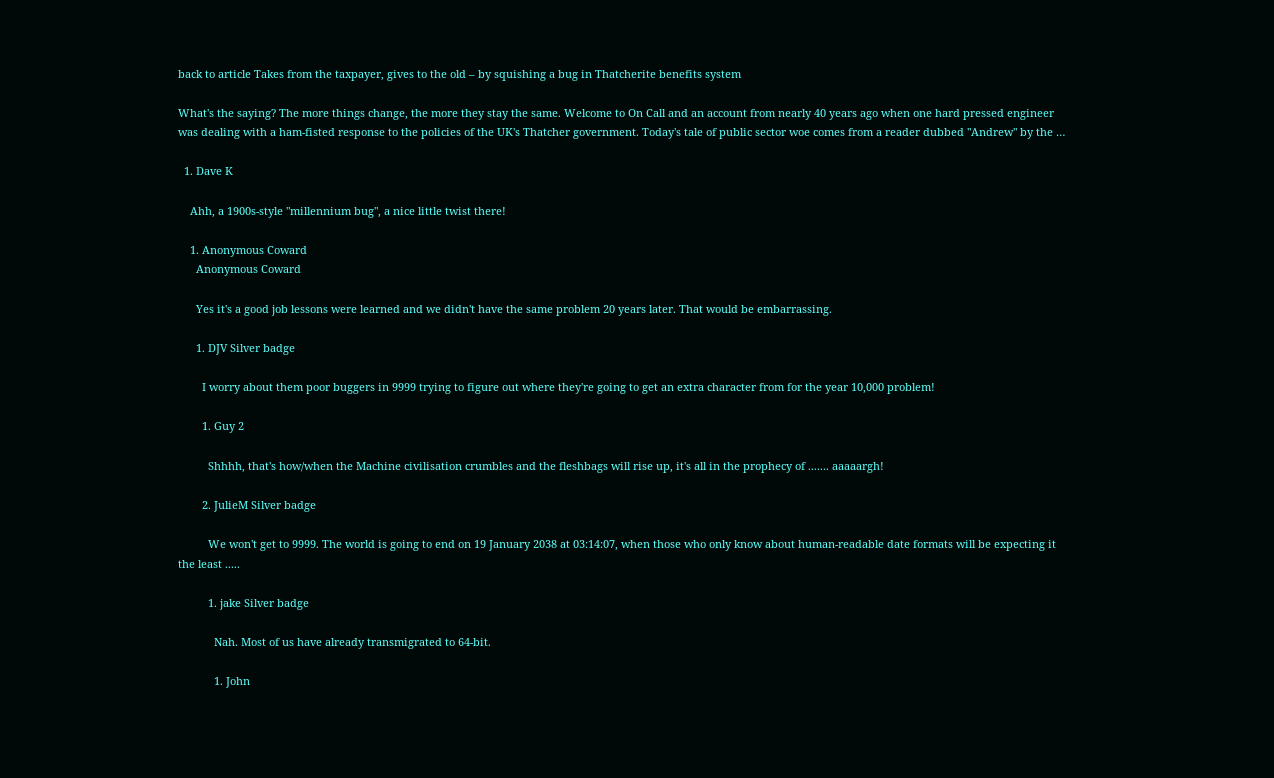back to article Takes from the taxpayer, gives to the old – by squishing a bug in Thatcherite benefits system

What's the saying? The more things change, the more they stay the same. Welcome to On Call and an account from nearly 40 years ago when one hard pressed engineer was dealing with a ham-fisted response to the policies of the UK's Thatcher government. Today's tale of public sector woe comes from a reader dubbed "Andrew" by the …

  1. Dave K

    Ahh, a 1900s-style "millennium bug", a nice little twist there!

    1. Anonymous Coward
      Anonymous Coward

      Yes it's a good job lessons were learned and we didn't have the same problem 20 years later. That would be embarrassing.

      1. DJV Silver badge

        I worry about them poor buggers in 9999 trying to figure out where they're going to get an extra character from for the year 10,000 problem!

        1. Guy 2

          Shhhh, that's how/when the Machine civilisation crumbles and the fleshbags will rise up, it's all in the prophecy of ....... aaaaargh!

        2. JulieM Silver badge

          We won't get to 9999. The world is going to end on 19 January 2038 at 03:14:07, when those who only know about human-readable date formats will be expecting it the least .....

          1. jake Silver badge

            Nah. Most of us have already transmigrated to 64-bit.

            1. John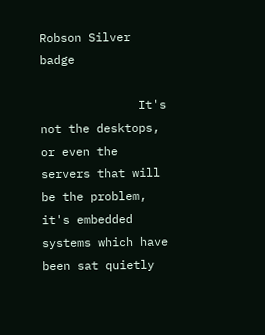Robson Silver badge

              It's not the desktops, or even the servers that will be the problem, it's embedded systems which have been sat quietly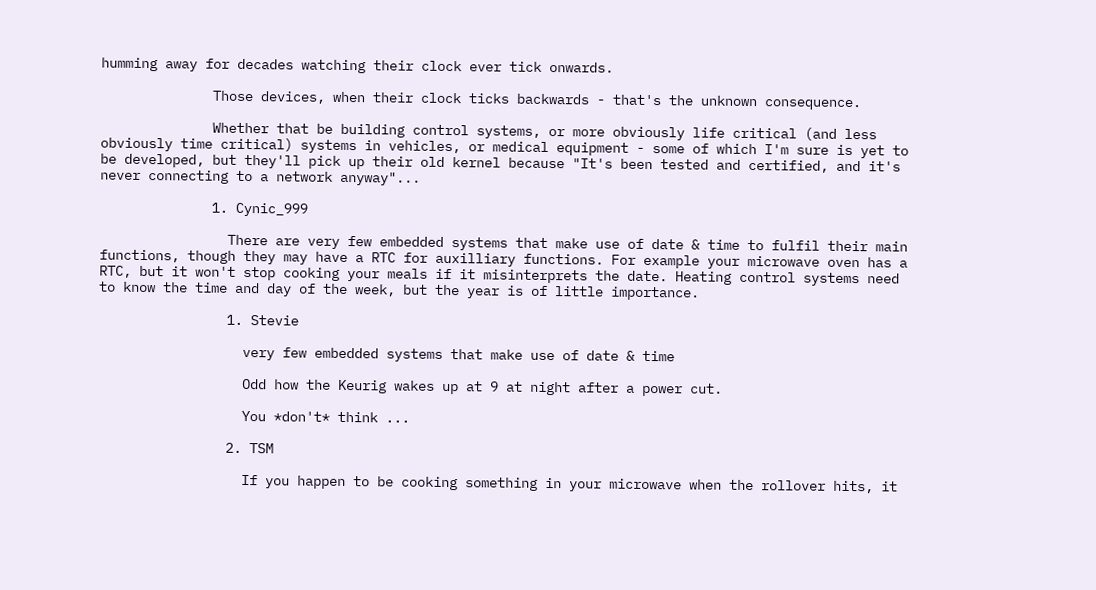humming away for decades watching their clock ever tick onwards.

              Those devices, when their clock ticks backwards - that's the unknown consequence.

              Whether that be building control systems, or more obviously life critical (and less obviously time critical) systems in vehicles, or medical equipment - some of which I'm sure is yet to be developed, but they'll pick up their old kernel because "It's been tested and certified, and it's never connecting to a network anyway"...

              1. Cynic_999

                There are very few embedded systems that make use of date & time to fulfil their main functions, though they may have a RTC for auxilliary functions. For example your microwave oven has a RTC, but it won't stop cooking your meals if it misinterprets the date. Heating control systems need to know the time and day of the week, but the year is of little importance.

                1. Stevie

                  very few embedded systems that make use of date & time

                  Odd how the Keurig wakes up at 9 at night after a power cut.

                  You *don't* think ...

                2. TSM

                  If you happen to be cooking something in your microwave when the rollover hits, it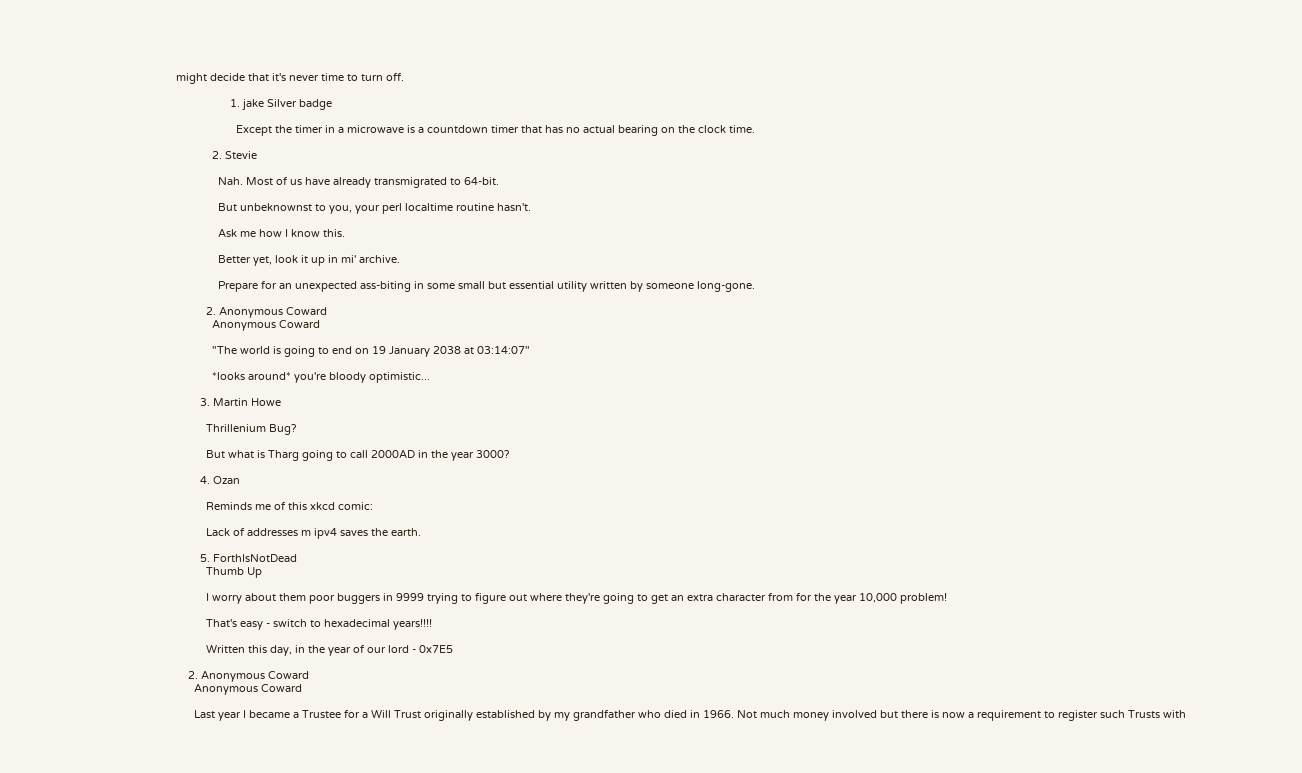might decide that it's never time to turn off.

                  1. jake Silver badge

                    Except the timer in a microwave is a countdown timer that has no actual bearing on the clock time.

            2. Stevie

              Nah. Most of us have already transmigrated to 64-bit.

              But unbeknownst to you, your perl localtime routine hasn't.

              Ask me how I know this.

              Better yet, look it up in mi' archive.

              Prepare for an unexpected ass-biting in some small but essential utility written by someone long-gone.

          2. Anonymous Coward
            Anonymous Coward

            "The world is going to end on 19 January 2038 at 03:14:07"

            *looks around* you're bloody optimistic...

        3. Martin Howe

          Thrillenium Bug?

          But what is Tharg going to call 2000AD in the year 3000?

        4. Ozan

          Reminds me of this xkcd comic:

          Lack of addresses m ipv4 saves the earth.

        5. ForthIsNotDead
          Thumb Up

          I worry about them poor buggers in 9999 trying to figure out where they're going to get an extra character from for the year 10,000 problem!

          That's easy - switch to hexadecimal years!!!!

          Written this day, in the year of our lord - 0x7E5

    2. Anonymous Coward
      Anonymous Coward

      Last year I became a Trustee for a Will Trust originally established by my grandfather who died in 1966. Not much money involved but there is now a requirement to register such Trusts with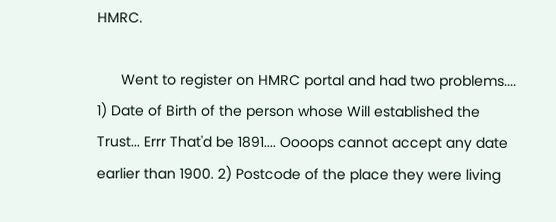HMRC.

      Went to register on HMRC portal and had two problems.... 1) Date of Birth of the person whose Will established the Trust... Errr That'd be 1891.... Oooops cannot accept any date earlier than 1900. 2) Postcode of the place they were living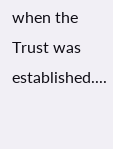when the Trust was established....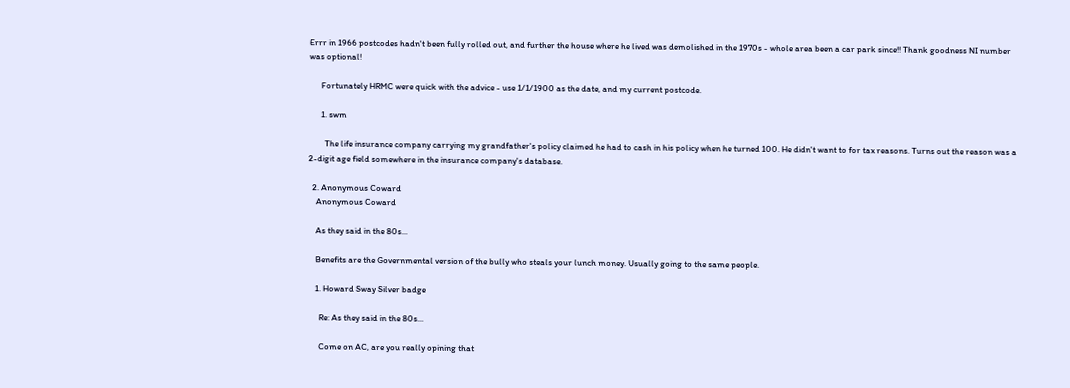Errr in 1966 postcodes hadn't been fully rolled out, and further the house where he lived was demolished in the 1970s - whole area been a car park since!! Thank goodness NI number was optional!

      Fortunately HRMC were quick with the advice - use 1/1/1900 as the date, and my current postcode.

      1. swm

        The life insurance company carrying my grandfather's policy claimed he had to cash in his policy when he turned 100. He didn't want to for tax reasons. Turns out the reason was a 2-digit age field somewhere in the insurance company's database.

  2. Anonymous Coward
    Anonymous Coward

    As they said in the 80s...

    Benefits are the Governmental version of the bully who steals your lunch money. Usually going to the same people.

    1. Howard Sway Silver badge

      Re: As they said in the 80s...

      Come on AC, are you really opining that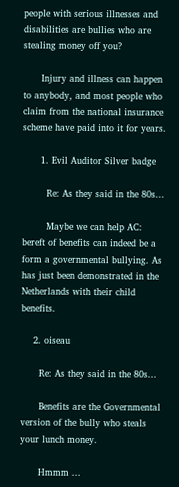people with serious illnesses and disabilities are bullies who are stealing money off you?

      Injury and illness can happen to anybody, and most people who claim from the national insurance scheme have paid into it for years.

      1. Evil Auditor Silver badge

        Re: As they said in the 80s...

        Maybe we can help AC: bereft of benefits can indeed be a form a governmental bullying. As has just been demonstrated in the Netherlands with their child benefits.

    2. oiseau

      Re: As they said in the 80s...

      Benefits are the Governmental version of the bully who steals your lunch money.

      Hmmm ...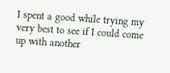I spent a good while trying my very best to see if I could come up with another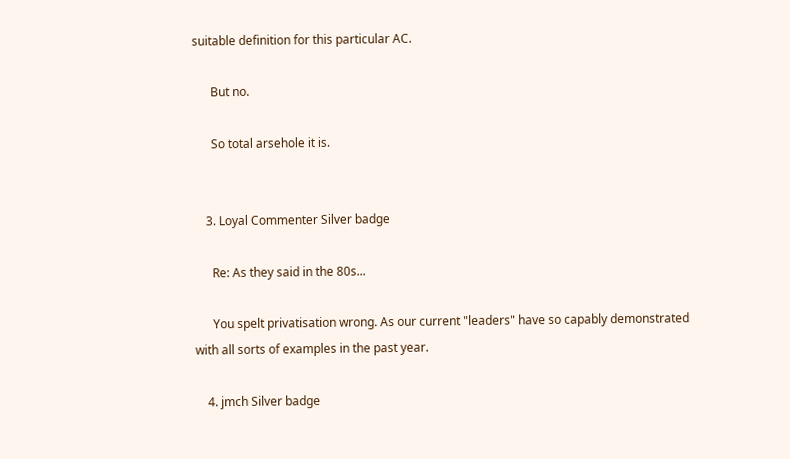suitable definition for this particular AC.

      But no.

      So total arsehole it is.


    3. Loyal Commenter Silver badge

      Re: As they said in the 80s...

      You spelt privatisation wrong. As our current "leaders" have so capably demonstrated with all sorts of examples in the past year.

    4. jmch Silver badge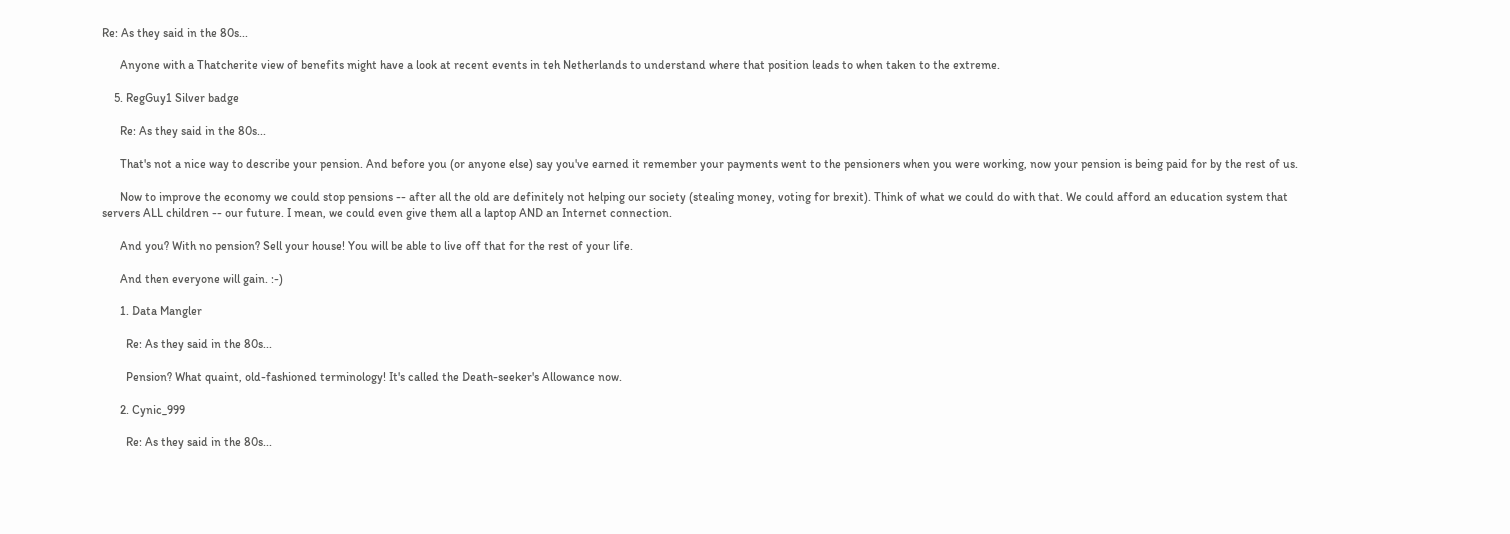Re: As they said in the 80s...

      Anyone with a Thatcherite view of benefits might have a look at recent events in teh Netherlands to understand where that position leads to when taken to the extreme.

    5. RegGuy1 Silver badge

      Re: As they said in the 80s...

      That's not a nice way to describe your pension. And before you (or anyone else) say you've earned it remember your payments went to the pensioners when you were working, now your pension is being paid for by the rest of us.

      Now to improve the economy we could stop pensions -- after all the old are definitely not helping our society (stealing money, voting for brexit). Think of what we could do with that. We could afford an education system that servers ALL children -- our future. I mean, we could even give them all a laptop AND an Internet connection.

      And you? With no pension? Sell your house! You will be able to live off that for the rest of your life.

      And then everyone will gain. :-)

      1. Data Mangler

        Re: As they said in the 80s...

        Pension? What quaint, old-fashioned terminology! It's called the Death-seeker's Allowance now.

      2. Cynic_999

        Re: As they said in the 80s...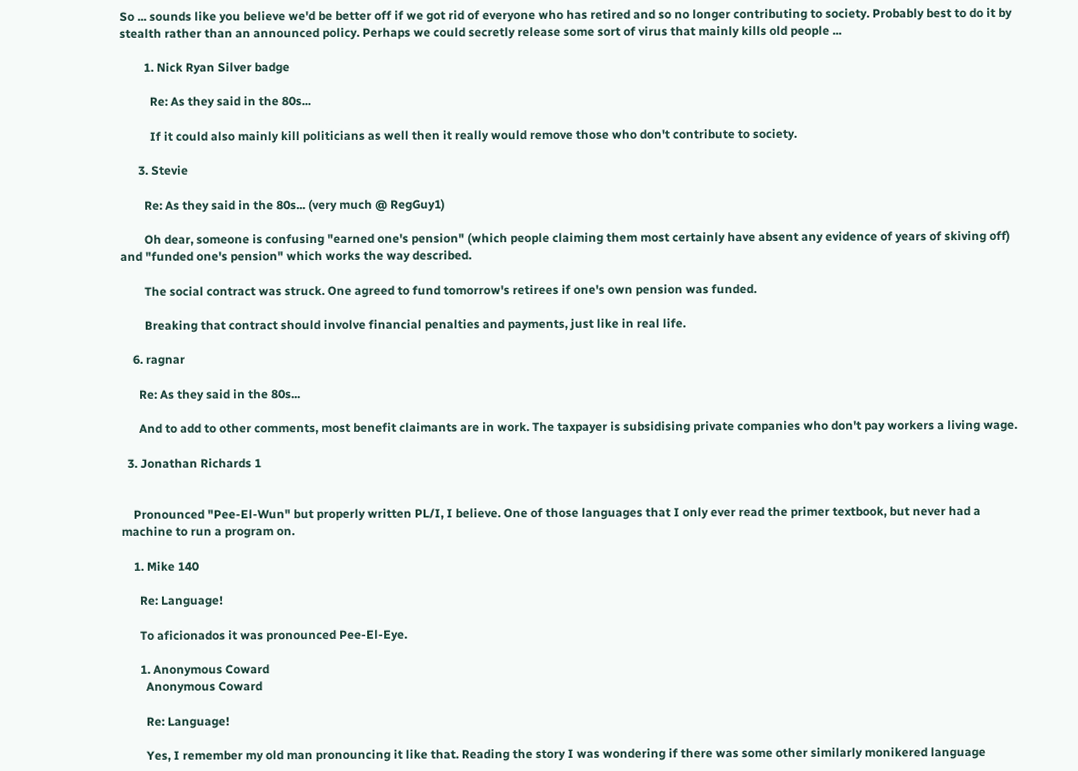So ... sounds like you believe we'd be better off if we got rid of everyone who has retired and so no longer contributing to society. Probably best to do it by stealth rather than an announced policy. Perhaps we could secretly release some sort of virus that mainly kills old people ...

        1. Nick Ryan Silver badge

          Re: As they said in the 80s...

          If it could also mainly kill politicians as well then it really would remove those who don't contribute to society.

      3. Stevie

        Re: As they said in the 80s... (very much @ RegGuy1)

        Oh dear, someone is confusing "earned one's pension" (which people claiming them most certainly have absent any evidence of years of skiving off) and "funded one's pension" which works the way described.

        The social contract was struck. One agreed to fund tomorrow's retirees if one's own pension was funded.

        Breaking that contract should involve financial penalties and payments, just like in real life.

    6. ragnar

      Re: As they said in the 80s...

      And to add to other comments, most benefit claimants are in work. The taxpayer is subsidising private companies who don't pay workers a living wage.

  3. Jonathan Richards 1


    Pronounced "Pee-El-Wun" but properly written PL/I, I believe. One of those languages that I only ever read the primer textbook, but never had a machine to run a program on.

    1. Mike 140

      Re: Language!

      To aficionados it was pronounced Pee-El-Eye.

      1. Anonymous Coward
        Anonymous Coward

        Re: Language!

        Yes, I remember my old man pronouncing it like that. Reading the story I was wondering if there was some other similarly monikered language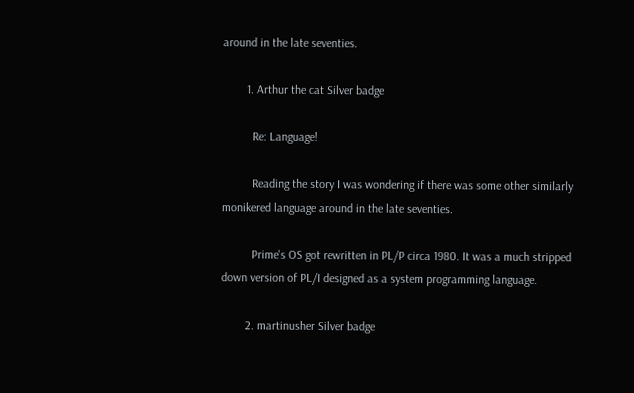around in the late seventies.

        1. Arthur the cat Silver badge

          Re: Language!

          Reading the story I was wondering if there was some other similarly monikered language around in the late seventies.

          Prime's OS got rewritten in PL/P circa 1980. It was a much stripped down version of PL/I designed as a system programming language.

        2. martinusher Silver badge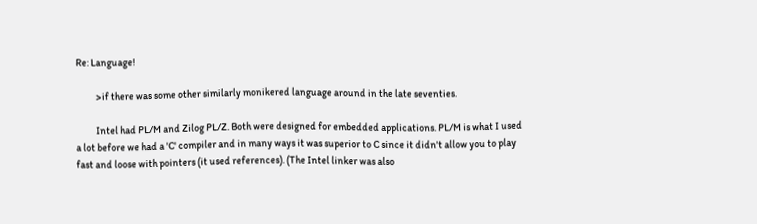Re: Language!

          >if there was some other similarly monikered language around in the late seventies.

          Intel had PL/M and Zilog PL/Z. Both were designed for embedded applications. PL/M is what I used a lot before we had a 'C' compiler and in many ways it was superior to C since it didn't allow you to play fast and loose with pointers (it used references). (The Intel linker was also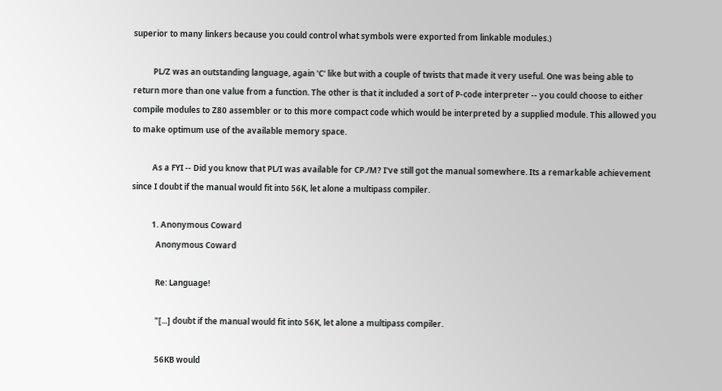superior to many linkers because you could control what symbols were exported from linkable modules.)

          PL/Z was an outstanding language, again 'C' like but with a couple of twists that made it very useful. One was being able to return more than one value from a function. The other is that it included a sort of P-code interpreter -- you could choose to either compile modules to Z80 assembler or to this more compact code which would be interpreted by a supplied module. This allowed you to make optimum use of the available memory space.

          As a FYI -- Did you know that PL/I was available for CP./M? I've still got the manual somewhere. Its a remarkable achievement since I doubt if the manual would fit into 56K, let alone a multipass compiler.

          1. Anonymous Coward
            Anonymous Coward

            Re: Language!

            "[...] doubt if the manual would fit into 56K, let alone a multipass compiler.

            56KB would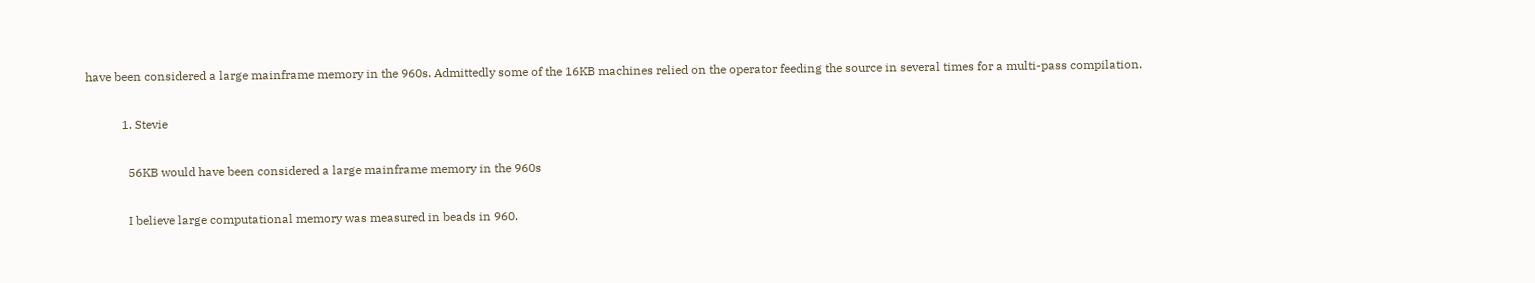have been considered a large mainframe memory in the 960s. Admittedly some of the 16KB machines relied on the operator feeding the source in several times for a multi-pass compilation.

            1. Stevie

              56KB would have been considered a large mainframe memory in the 960s

              I believe large computational memory was measured in beads in 960.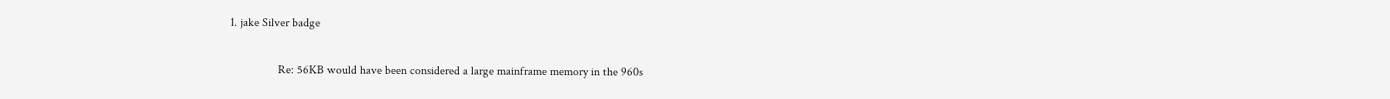1. jake Silver badge

                Re: 56KB would have been considered a large mainframe memory in the 960s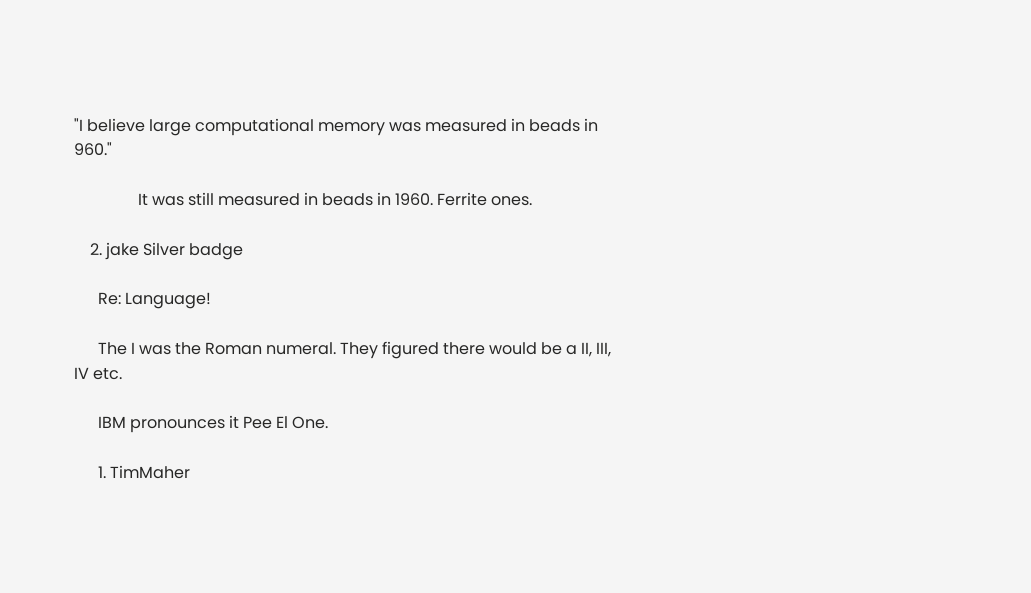"I believe large computational memory was measured in beads in 960."

                It was still measured in beads in 1960. Ferrite ones.

    2. jake Silver badge

      Re: Language!

      The I was the Roman numeral. They figured there would be a II, III, IV etc.

      IBM pronounces it Pee El One.

      1. TimMaher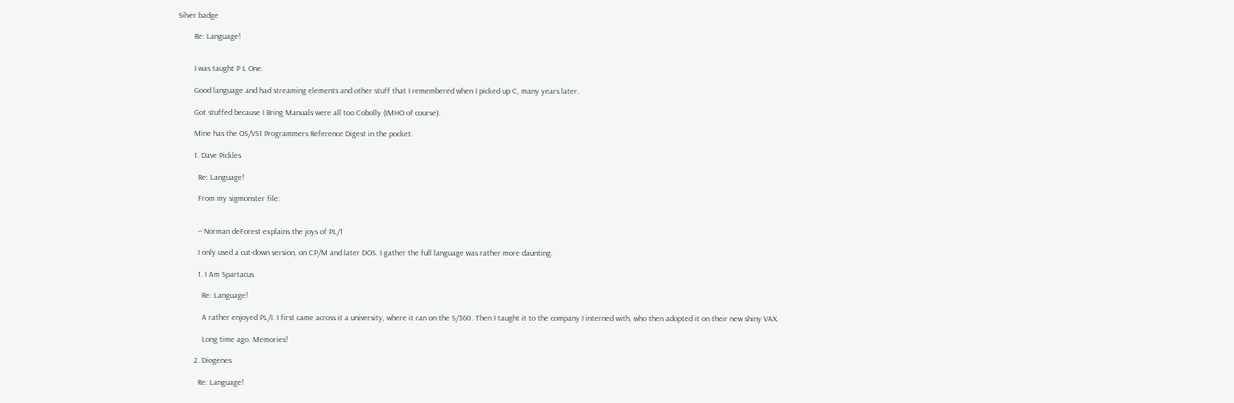Silver badge

        Re: Language!


        I was taught P L One.

        Good language and had streaming elements and other stuff that I remembered when I picked up C, many years later.

        Got stuffed because I Bring Manuals were all too Cobolly (IMHO of course).

        Mine has the OS/VS1 Programmers Reference Digest in the pocket.

        1. Dave Pickles

          Re: Language!

          From my sigmonster file:


          -- Norman deForest explains the joys of PL/1

          I only used a cut-down version, on CP/M and later DOS. I gather the full language was rather more daunting.

          1. I Am Spartacus

            Re: Language!

            A rather enjoyed PL/I. I first came across it a university, where it ran on the S/360. Then I taught it to the company I interned with, who then adopted it on their new shiny VAX.

            Long time ago. Memories!

        2. Diogenes

          Re: Language!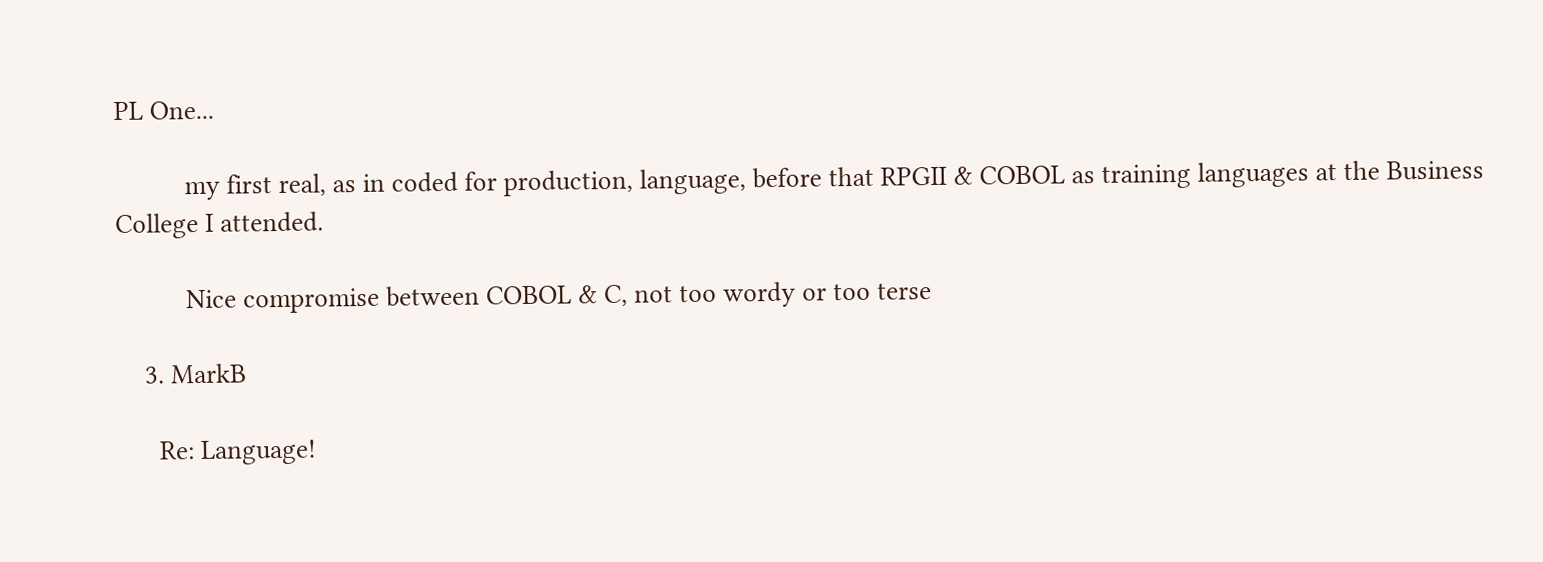PL One...

          my first real, as in coded for production, language, before that RPGII & COBOL as training languages at the Business College I attended.

          Nice compromise between COBOL & C, not too wordy or too terse

    3. MarkB

      Re: Language!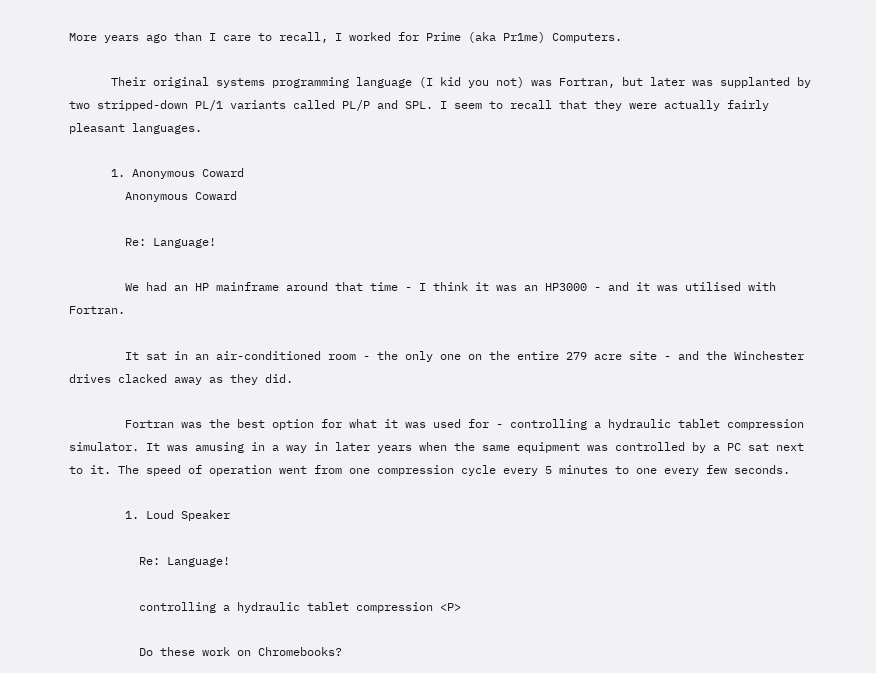More years ago than I care to recall, I worked for Prime (aka Pr1me) Computers.

      Their original systems programming language (I kid you not) was Fortran, but later was supplanted by two stripped-down PL/1 variants called PL/P and SPL. I seem to recall that they were actually fairly pleasant languages.

      1. Anonymous Coward
        Anonymous Coward

        Re: Language!

        We had an HP mainframe around that time - I think it was an HP3000 - and it was utilised with Fortran.

        It sat in an air-conditioned room - the only one on the entire 279 acre site - and the Winchester drives clacked away as they did.

        Fortran was the best option for what it was used for - controlling a hydraulic tablet compression simulator. It was amusing in a way in later years when the same equipment was controlled by a PC sat next to it. The speed of operation went from one compression cycle every 5 minutes to one every few seconds.

        1. Loud Speaker

          Re: Language!

          controlling a hydraulic tablet compression <P>

          Do these work on Chromebooks?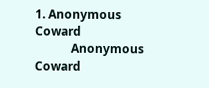1. Anonymous Coward
            Anonymous Coward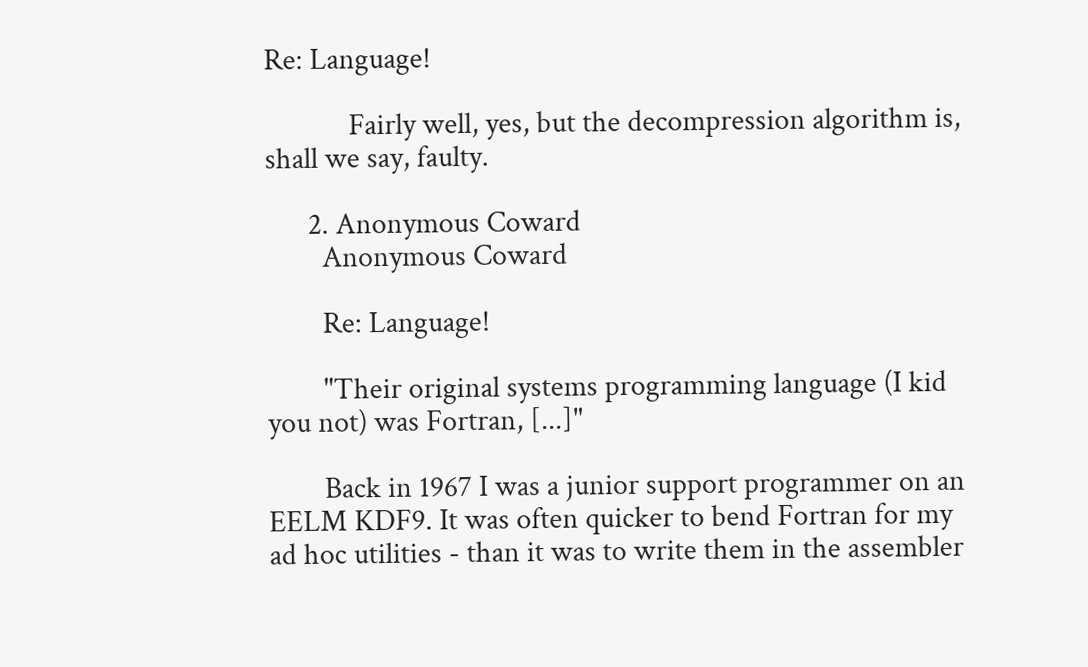Re: Language!

            Fairly well, yes, but the decompression algorithm is, shall we say, faulty.

      2. Anonymous Coward
        Anonymous Coward

        Re: Language!

        "Their original systems programming language (I kid you not) was Fortran, [...]"

        Back in 1967 I was a junior support programmer on an EELM KDF9. It was often quicker to bend Fortran for my ad hoc utilities - than it was to write them in the assembler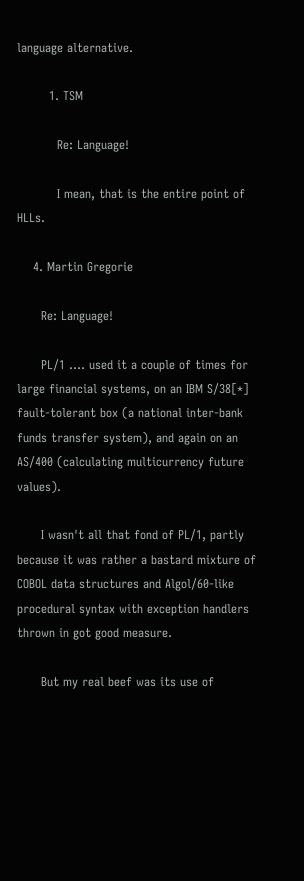language alternative.

        1. TSM

          Re: Language!

          I mean, that is the entire point of HLLs.

    4. Martin Gregorie

      Re: Language!

      PL/1 .... used it a couple of times for large financial systems, on an IBM S/38[*] fault-tolerant box (a national inter-bank funds transfer system), and again on an AS/400 (calculating multicurrency future values).

      I wasn't all that fond of PL/1, partly because it was rather a bastard mixture of COBOL data structures and Algol/60-like procedural syntax with exception handlers thrown in got good measure.

      But my real beef was its use of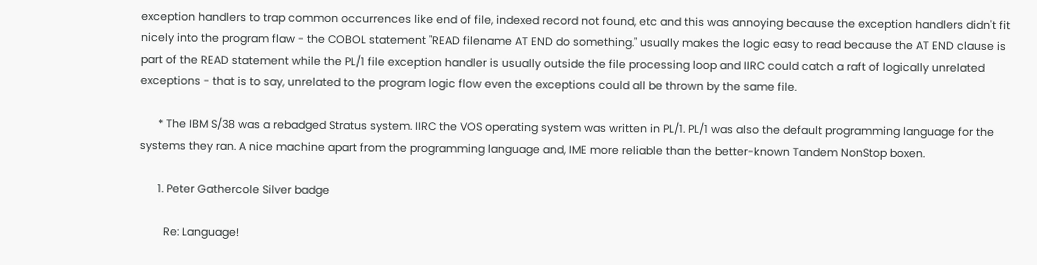exception handlers to trap common occurrences like end of file, indexed record not found, etc and this was annoying because the exception handlers didn't fit nicely into the program flaw - the COBOL statement "READ filename AT END do something." usually makes the logic easy to read because the AT END clause is part of the READ statement while the PL/1 file exception handler is usually outside the file processing loop and IIRC could catch a raft of logically unrelated exceptions - that is to say, unrelated to the program logic flow even the exceptions could all be thrown by the same file.

      * The IBM S/38 was a rebadged Stratus system. IIRC the VOS operating system was written in PL/1. PL/1 was also the default programming language for the systems they ran. A nice machine apart from the programming language and, IME more reliable than the better-known Tandem NonStop boxen.

      1. Peter Gathercole Silver badge

        Re: Language!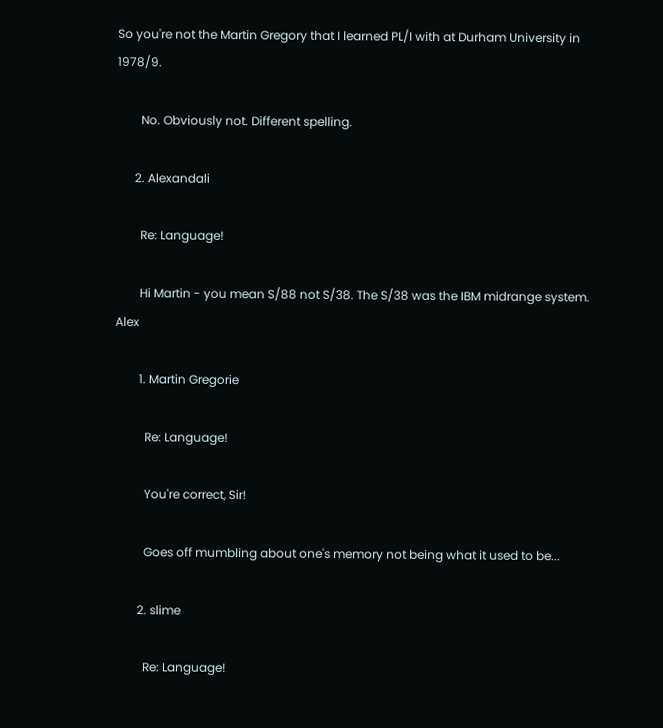So you're not the Martin Gregory that I learned PL/I with at Durham University in 1978/9.

        No. Obviously not. Different spelling.

      2. Alexandali

        Re: Language!

        Hi Martin - you mean S/88 not S/38. The S/38 was the IBM midrange system. Alex

        1. Martin Gregorie

          Re: Language!

          You're correct, Sir!

          Goes off mumbling about one's memory not being what it used to be...

        2. slime

          Re: Language!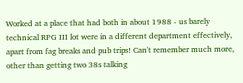Worked at a place that had both in about 1988 - us barely technical RPG III lot were in a different department effectively, apart from fag breaks and pub trips! Can't remember much more, other than getting two 38s talking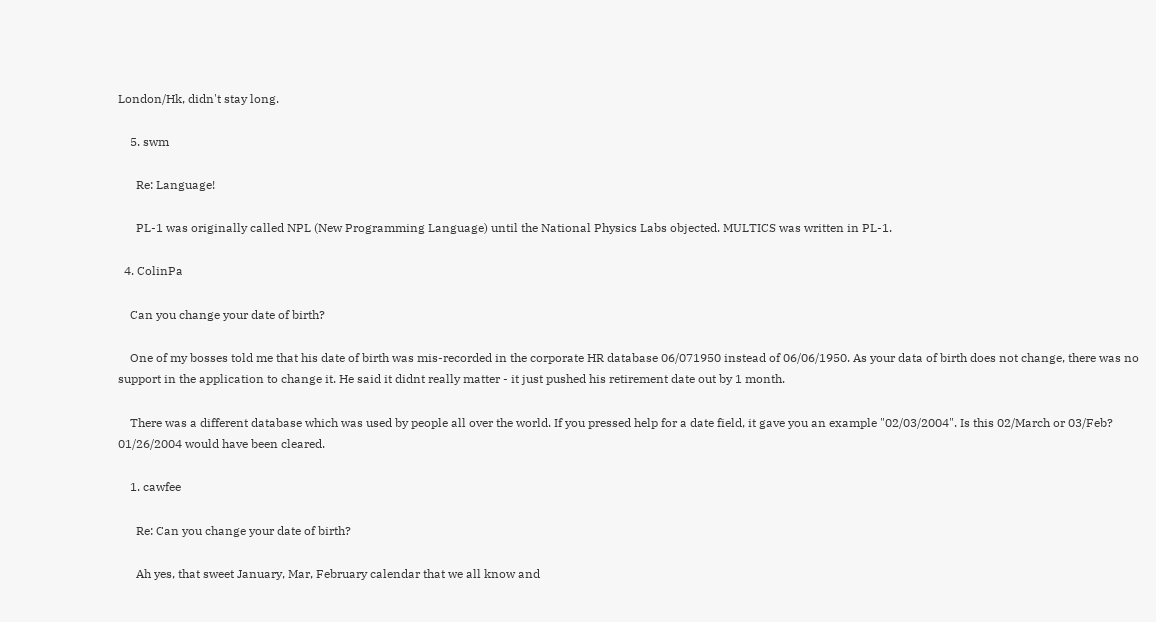London/Hk, didn't stay long.

    5. swm

      Re: Language!

      PL-1 was originally called NPL (New Programming Language) until the National Physics Labs objected. MULTICS was written in PL-1.

  4. ColinPa

    Can you change your date of birth?

    One of my bosses told me that his date of birth was mis-recorded in the corporate HR database 06/071950 instead of 06/06/1950. As your data of birth does not change, there was no support in the application to change it. He said it didnt really matter - it just pushed his retirement date out by 1 month.

    There was a different database which was used by people all over the world. If you pressed help for a date field, it gave you an example "02/03/2004". Is this 02/March or 03/Feb? 01/26/2004 would have been cleared.

    1. cawfee

      Re: Can you change your date of birth?

      Ah yes, that sweet January, Mar, February calendar that we all know and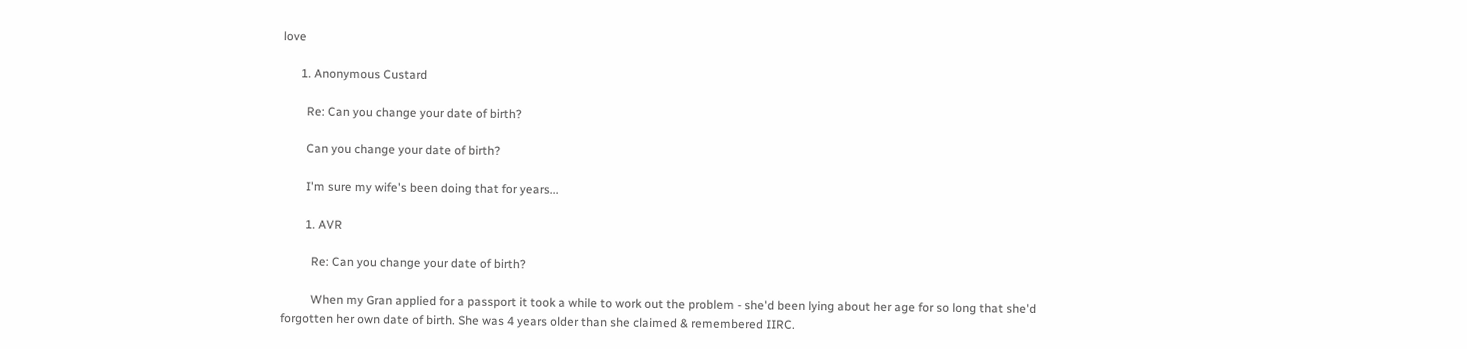love

      1. Anonymous Custard

        Re: Can you change your date of birth?

        Can you change your date of birth?

        I'm sure my wife's been doing that for years...

        1. AVR

          Re: Can you change your date of birth?

          When my Gran applied for a passport it took a while to work out the problem - she'd been lying about her age for so long that she'd forgotten her own date of birth. She was 4 years older than she claimed & remembered IIRC.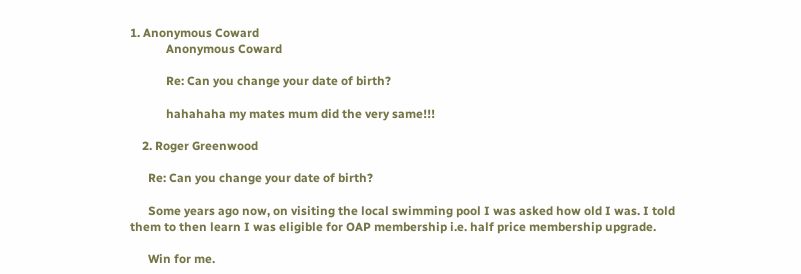1. Anonymous Coward
            Anonymous Coward

            Re: Can you change your date of birth?

            hahahaha my mates mum did the very same!!!

    2. Roger Greenwood

      Re: Can you change your date of birth?

      Some years ago now, on visiting the local swimming pool I was asked how old I was. I told them to then learn I was eligible for OAP membership i.e. half price membership upgrade.

      Win for me.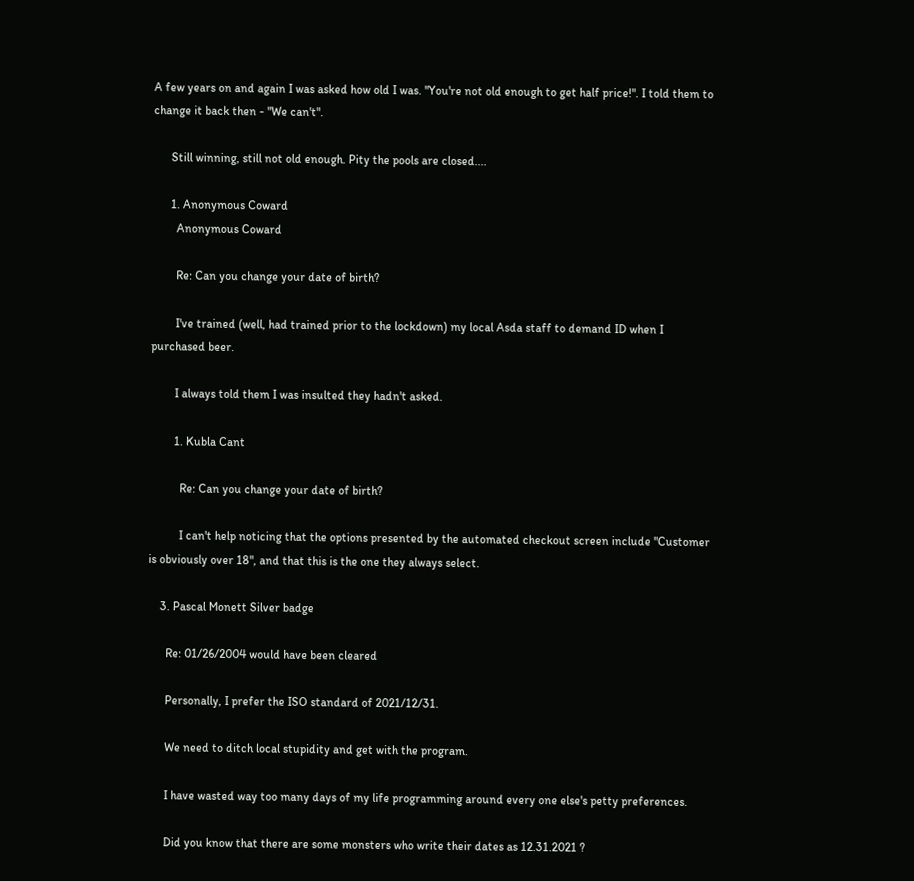A few years on and again I was asked how old I was. "You're not old enough to get half price!". I told them to change it back then - "We can't".

      Still winning, still not old enough. Pity the pools are closed....

      1. Anonymous Coward
        Anonymous Coward

        Re: Can you change your date of birth?

        I've trained (well, had trained prior to the lockdown) my local Asda staff to demand ID when I purchased beer.

        I always told them I was insulted they hadn't asked.

        1. Kubla Cant

          Re: Can you change your date of birth?

          I can't help noticing that the options presented by the automated checkout screen include "Customer is obviously over 18", and that this is the one they always select.

    3. Pascal Monett Silver badge

      Re: 01/26/2004 would have been cleared

      Personally, I prefer the ISO standard of 2021/12/31.

      We need to ditch local stupidity and get with the program.

      I have wasted way too many days of my life programming around every one else's petty preferences.

      Did you know that there are some monsters who write their dates as 12.31.2021 ?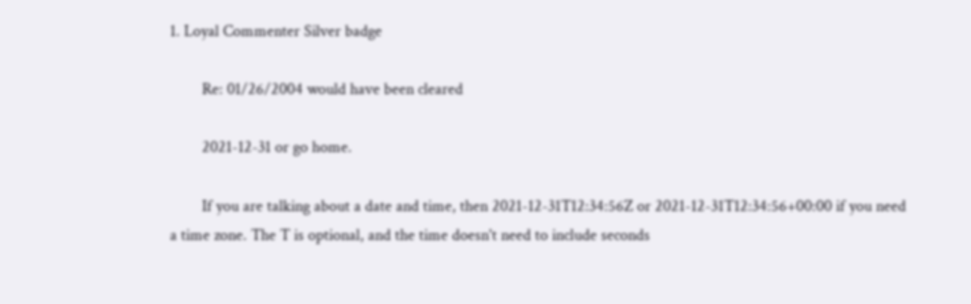1. Loyal Commenter Silver badge

        Re: 01/26/2004 would have been cleared

        2021-12-31 or go home.

        If you are talking about a date and time, then 2021-12-31T12:34:56Z or 2021-12-31T12:34:56+00:00 if you need a time zone. The T is optional, and the time doesn't need to include seconds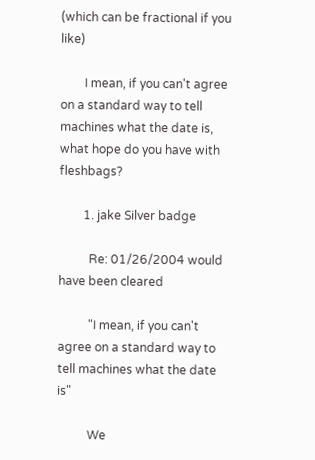(which can be fractional if you like)

        I mean, if you can't agree on a standard way to tell machines what the date is, what hope do you have with fleshbags?

        1. jake Silver badge

          Re: 01/26/2004 would have been cleared

          "I mean, if you can't agree on a standard way to tell machines what the date is"

          We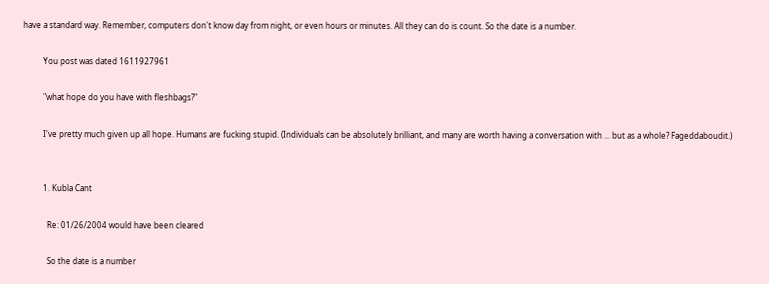have a standard way. Remember, computers don't know day from night, or even hours or minutes. All they can do is count. So the date is a number.

          You post was dated 1611927961

          "what hope do you have with fleshbags?"

          I've pretty much given up all hope. Humans are fucking stupid. (Individuals can be absolutely brilliant, and many are worth having a conversation with ... but as a whole? Fageddaboudit.)


          1. Kubla Cant

            Re: 01/26/2004 would have been cleared

            So the date is a number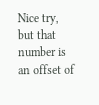Nice try, but that number is an offset of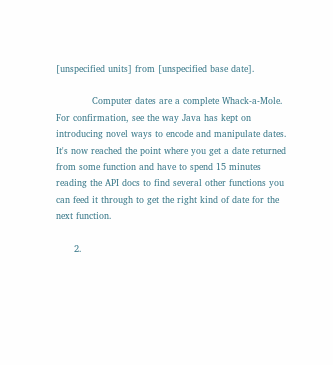[unspecified units] from [unspecified base date].

            Computer dates are a complete Whack-a-Mole. For confirmation, see the way Java has kept on introducing novel ways to encode and manipulate dates. It's now reached the point where you get a date returned from some function and have to spend 15 minutes reading the API docs to find several other functions you can feed it through to get the right kind of date for the next function.

      2.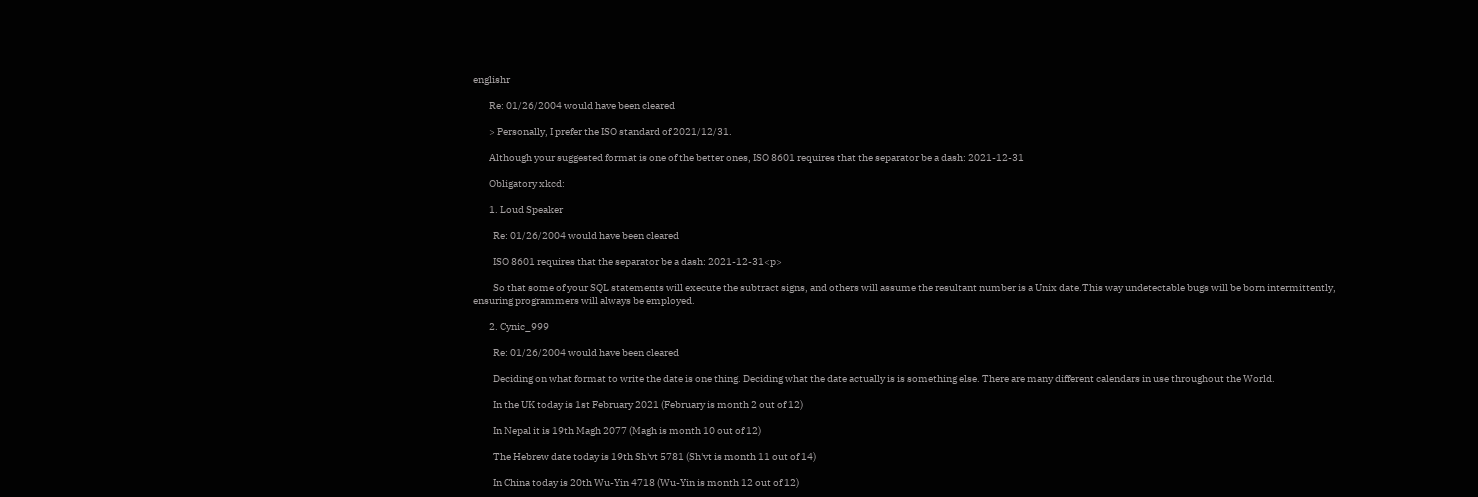englishr

        Re: 01/26/2004 would have been cleared

        > Personally, I prefer the ISO standard of 2021/12/31.

        Although your suggested format is one of the better ones, ISO 8601 requires that the separator be a dash: 2021-12-31

        Obligatory xkcd:

        1. Loud Speaker

          Re: 01/26/2004 would have been cleared

          ISO 8601 requires that the separator be a dash: 2021-12-31<p>

          So that some of your SQL statements will execute the subtract signs, and others will assume the resultant number is a Unix date.This way undetectable bugs will be born intermittently, ensuring programmers will always be employed.

        2. Cynic_999

          Re: 01/26/2004 would have been cleared

          Deciding on what format to write the date is one thing. Deciding what the date actually is is something else. There are many different calendars in use throughout the World.

          In the UK today is 1st February 2021 (February is month 2 out of 12)

          In Nepal it is 19th Magh 2077 (Magh is month 10 out of 12)

          The Hebrew date today is 19th Sh'vt 5781 (Sh'vt is month 11 out of 14)

          In China today is 20th Wu-Yin 4718 (Wu-Yin is month 12 out of 12)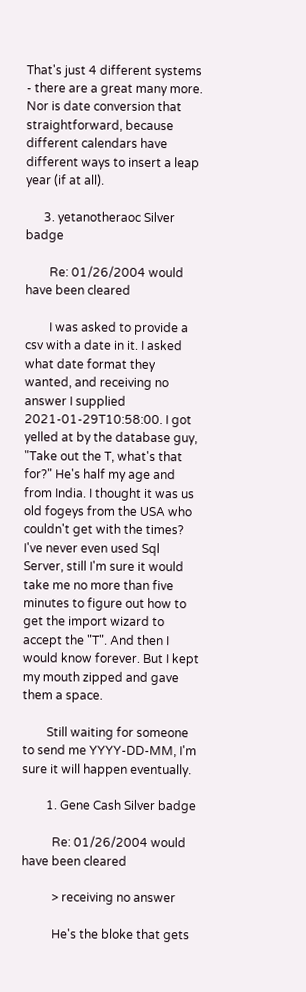That's just 4 different systems - there are a great many more. Nor is date conversion that straightforward, because different calendars have different ways to insert a leap year (if at all).

      3. yetanotheraoc Silver badge

        Re: 01/26/2004 would have been cleared

        I was asked to provide a csv with a date in it. I asked what date format they wanted, and receiving no answer I supplied 2021-01-29T10:58:00. I got yelled at by the database guy, "Take out the T, what's that for?" He's half my age and from India. I thought it was us old fogeys from the USA who couldn't get with the times? I've never even used Sql Server, still I'm sure it would take me no more than five minutes to figure out how to get the import wizard to accept the "T". And then I would know forever. But I kept my mouth zipped and gave them a space.

        Still waiting for someone to send me YYYY-DD-MM, I'm sure it will happen eventually.

        1. Gene Cash Silver badge

          Re: 01/26/2004 would have been cleared

          > receiving no answer

          He's the bloke that gets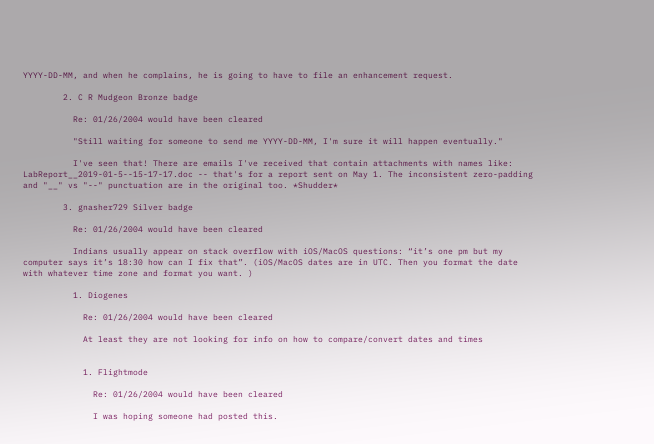YYYY-DD-MM, and when he complains, he is going to have to file an enhancement request.

        2. C R Mudgeon Bronze badge

          Re: 01/26/2004 would have been cleared

          "Still waiting for someone to send me YYYY-DD-MM, I'm sure it will happen eventually."

          I've seen that! There are emails I've received that contain attachments with names like: LabReport__2019-01-5--15-17-17.doc -- that's for a report sent on May 1. The inconsistent zero-padding and "__" vs "--" punctuation are in the original too. *Shudder*

        3. gnasher729 Silver badge

          Re: 01/26/2004 would have been cleared

          Indians usually appear on stack overflow with iOS/MacOS questions: “it’s one pm but my computer says it’s 18:30 how can I fix that”. (iOS/MacOS dates are in UTC. Then you format the date with whatever time zone and format you want. )

          1. Diogenes

            Re: 01/26/2004 would have been cleared

            At least they are not looking for info on how to compare/convert dates and times


            1. Flightmode

              Re: 01/26/2004 would have been cleared

              I was hoping someone had posted this.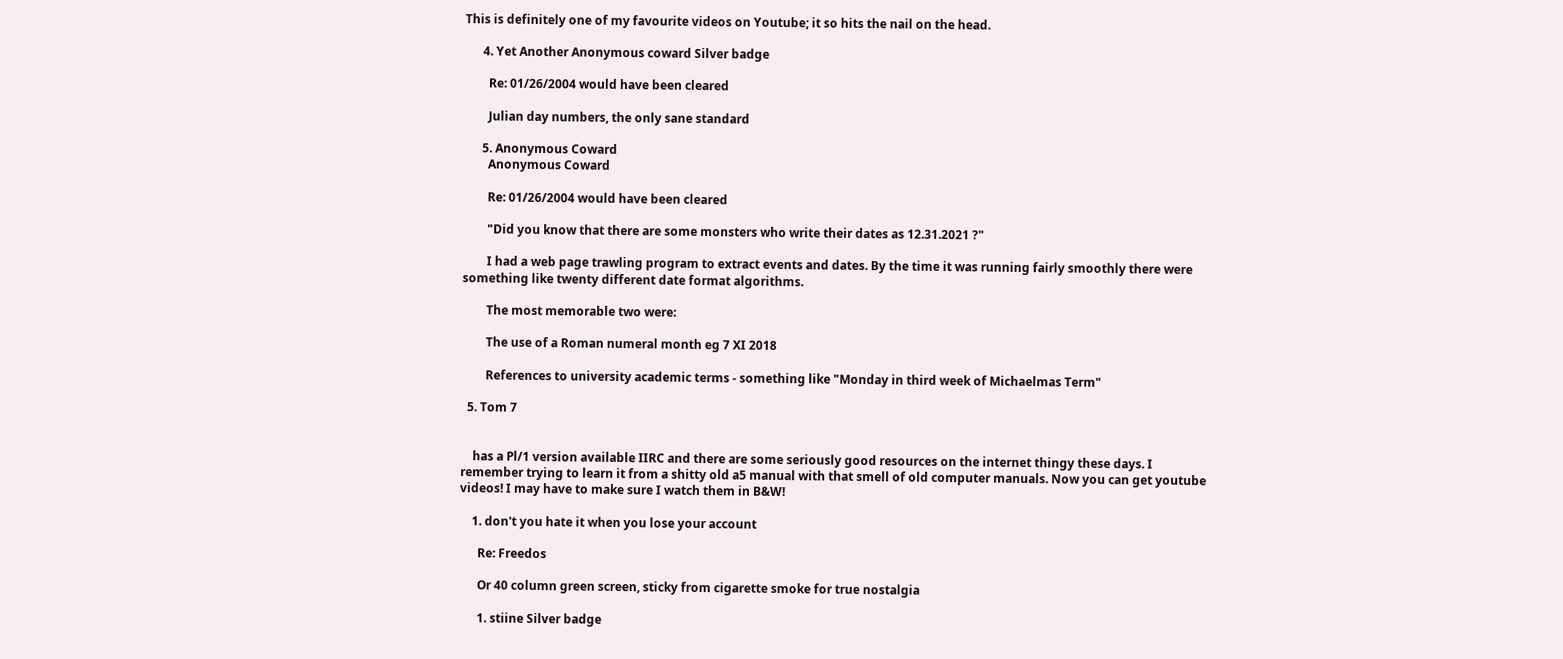This is definitely one of my favourite videos on Youtube; it so hits the nail on the head.

      4. Yet Another Anonymous coward Silver badge

        Re: 01/26/2004 would have been cleared

        Julian day numbers, the only sane standard

      5. Anonymous Coward
        Anonymous Coward

        Re: 01/26/2004 would have been cleared

        "Did you know that there are some monsters who write their dates as 12.31.2021 ?"

        I had a web page trawling program to extract events and dates. By the time it was running fairly smoothly there were something like twenty different date format algorithms.

        The most memorable two were:

        The use of a Roman numeral month eg 7 XI 2018

        References to university academic terms - something like "Monday in third week of Michaelmas Term"

  5. Tom 7


    has a Pl/1 version available IIRC and there are some seriously good resources on the internet thingy these days. I remember trying to learn it from a shitty old a5 manual with that smell of old computer manuals. Now you can get youtube videos! I may have to make sure I watch them in B&W!

    1. don't you hate it when you lose your account

      Re: Freedos

      Or 40 column green screen, sticky from cigarette smoke for true nostalgia

      1. stiine Silver badge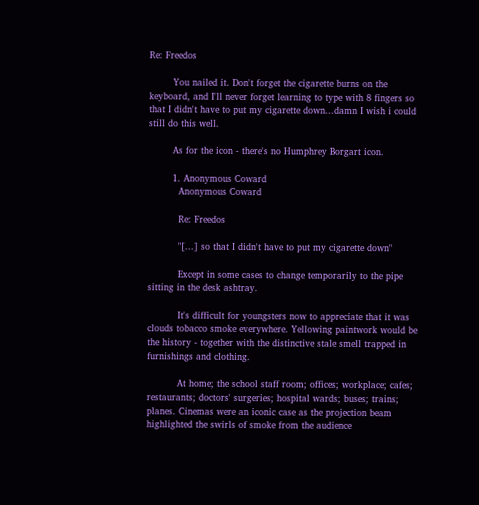Re: Freedos

        You nailed it. Don't forget the cigarette burns on the keyboard, and I'll never forget learning to type with 8 fingers so that I didn't have to put my cigarette down...damn I wish i could still do this well.

        As for the icon - there's no Humphrey Borgart icon.

        1. Anonymous Coward
          Anonymous Coward

          Re: Freedos

          "[...] so that I didn't have to put my cigarette down"

          Except in some cases to change temporarily to the pipe sitting in the desk ashtray.

          It's difficult for youngsters now to appreciate that it was clouds tobacco smoke everywhere. Yellowing paintwork would be the history - together with the distinctive stale smell trapped in furnishings and clothing.

          At home; the school staff room; offices; workplace; cafes; restaurants; doctors' surgeries; hospital wards; buses; trains; planes. Cinemas were an iconic case as the projection beam highlighted the swirls of smoke from the audience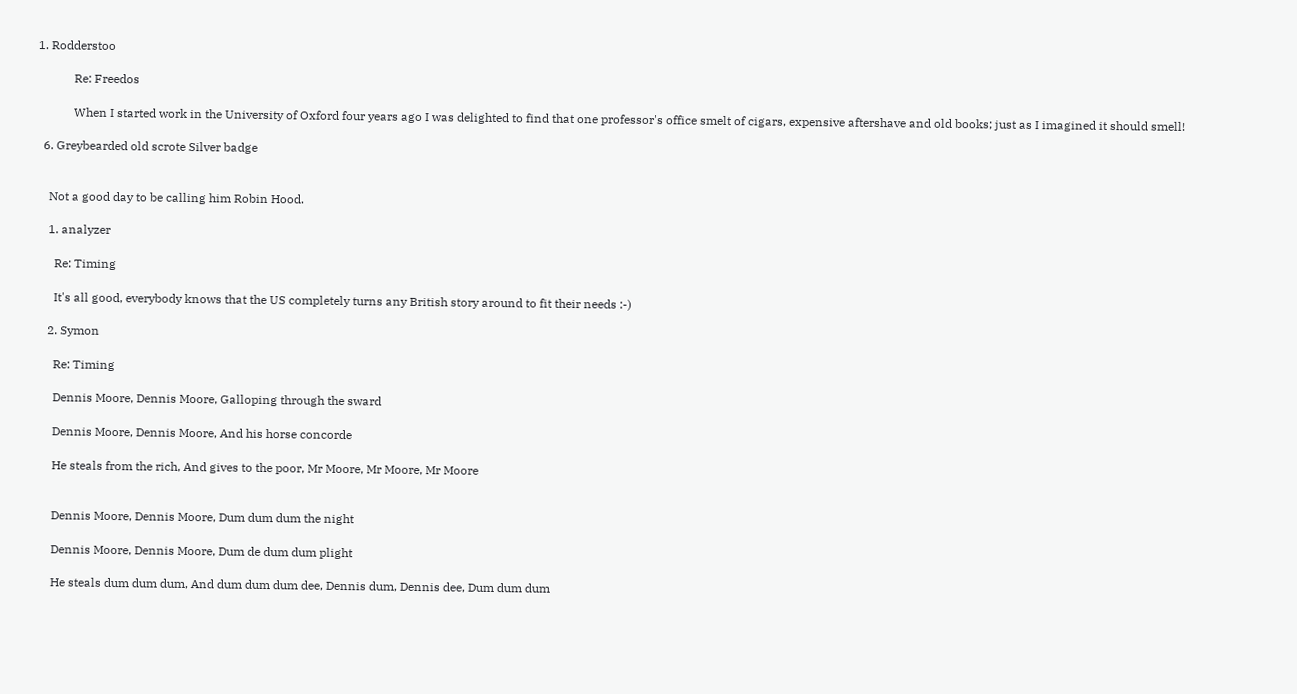1. Rodderstoo

            Re: Freedos

            When I started work in the University of Oxford four years ago I was delighted to find that one professor's office smelt of cigars, expensive aftershave and old books; just as I imagined it should smell!

  6. Greybearded old scrote Silver badge


    Not a good day to be calling him Robin Hood.

    1. analyzer

      Re: Timing

      It's all good, everybody knows that the US completely turns any British story around to fit their needs :-)

    2. Symon

      Re: Timing

      Dennis Moore, Dennis Moore, Galloping through the sward

      Dennis Moore, Dennis Moore, And his horse concorde

      He steals from the rich, And gives to the poor, Mr Moore, Mr Moore, Mr Moore


      Dennis Moore, Dennis Moore, Dum dum dum the night

      Dennis Moore, Dennis Moore, Dum de dum dum plight

      He steals dum dum dum, And dum dum dum dee, Dennis dum, Dennis dee, Dum dum dum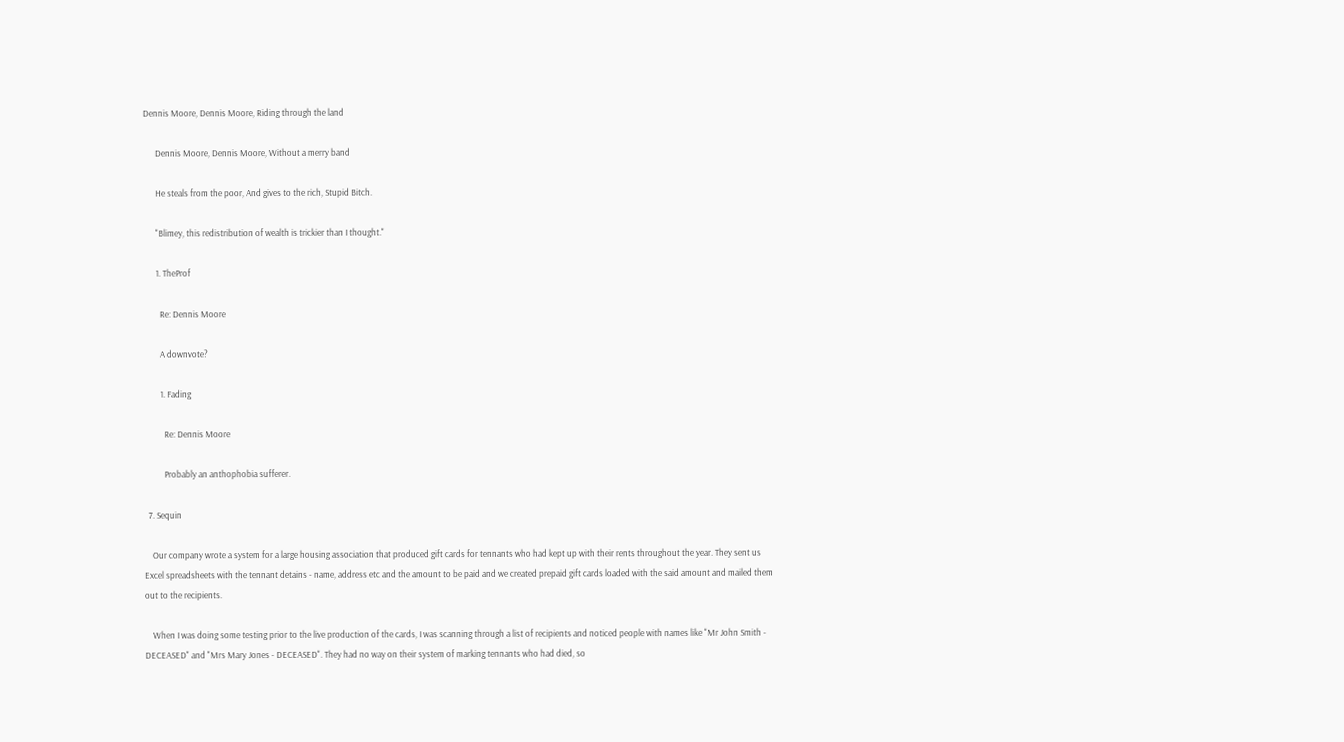Dennis Moore, Dennis Moore, Riding through the land

      Dennis Moore, Dennis Moore, Without a merry band

      He steals from the poor, And gives to the rich, Stupid Bitch.

      "Blimey, this redistribution of wealth is trickier than I thought."

      1. TheProf

        Re: Dennis Moore

        A downvote?

        1. Fading

          Re: Dennis Moore

          Probably an anthophobia sufferer.

  7. Sequin

    Our company wrote a system for a large housing association that produced gift cards for tennants who had kept up with their rents throughout the year. They sent us Excel spreadsheets with the tennant detains - name, address etc and the amount to be paid and we created prepaid gift cards loaded with the said amount and mailed them out to the recipients.

    When I was doing some testing prior to the live production of the cards, I was scanning through a list of recipients and noticed people with names like "Mr John Smith - DECEASED" and "Mrs Mary Jones - DECEASED". They had no way on their system of marking tennants who had died, so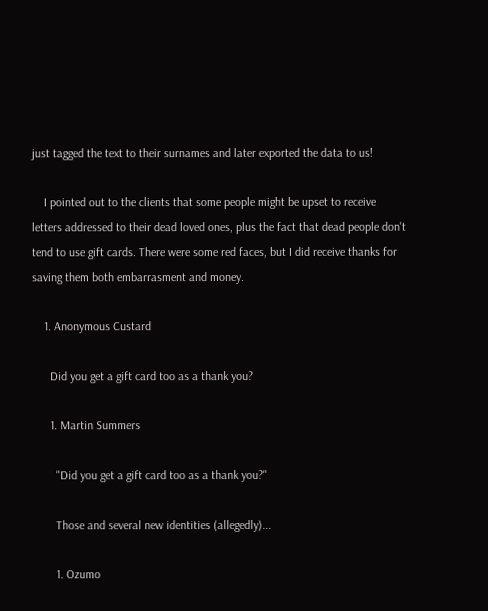just tagged the text to their surnames and later exported the data to us!

    I pointed out to the clients that some people might be upset to receive letters addressed to their dead loved ones, plus the fact that dead people don't tend to use gift cards. There were some red faces, but I did receive thanks for saving them both embarrasment and money.

    1. Anonymous Custard

      Did you get a gift card too as a thank you?

      1. Martin Summers

        "Did you get a gift card too as a thank you?"

        Those and several new identities (allegedly)...

        1. Ozumo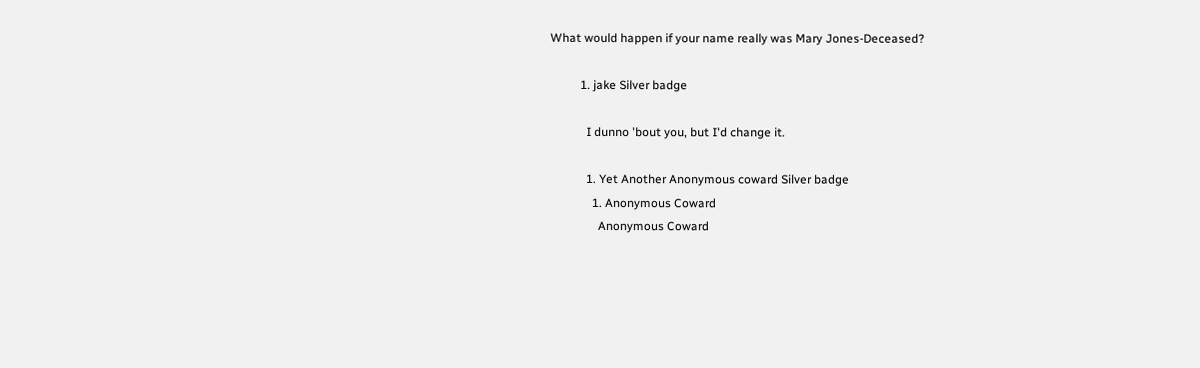What would happen if your name really was Mary Jones-Deceased?

          1. jake Silver badge

            I dunno 'bout you, but I'd change it.

            1. Yet Another Anonymous coward Silver badge
              1. Anonymous Coward
                Anonymous Coward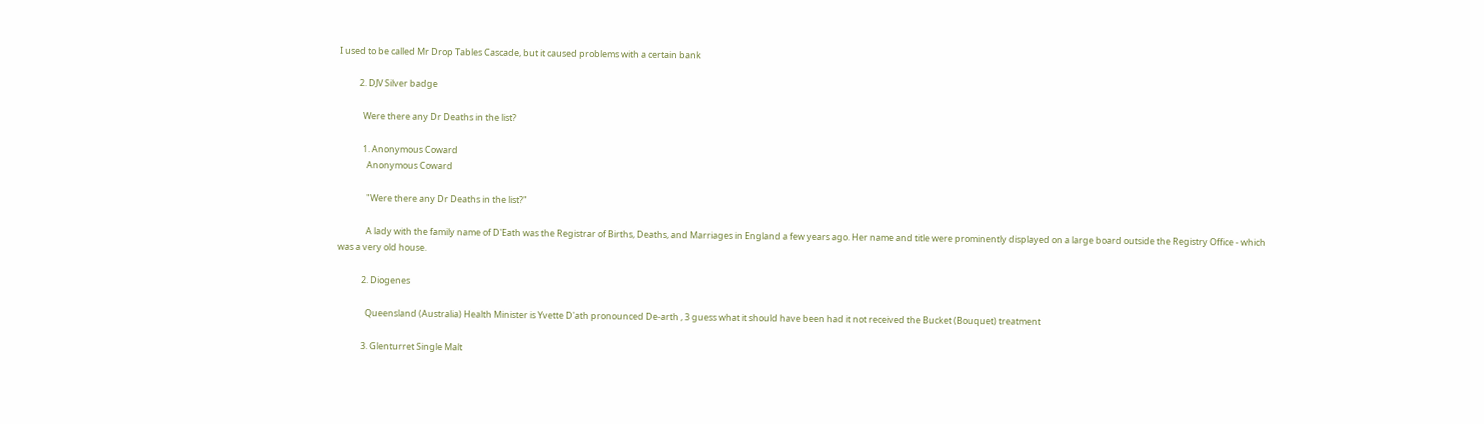I used to be called Mr Drop Tables Cascade, but it caused problems with a certain bank

          2. DJV Silver badge

            Were there any Dr Deaths in the list?

            1. Anonymous Coward
              Anonymous Coward

              "Were there any Dr Deaths in the list?"

              A lady with the family name of D'Eath was the Registrar of Births, Deaths, and Marriages in England a few years ago. Her name and title were prominently displayed on a large board outside the Registry Office - which was a very old house.

            2. Diogenes

              Queensland (Australia) Health Minister is Yvette D'ath pronounced De-arth , 3 guess what it should have been had it not received the Bucket (Bouquet) treatment

            3. Glenturret Single Malt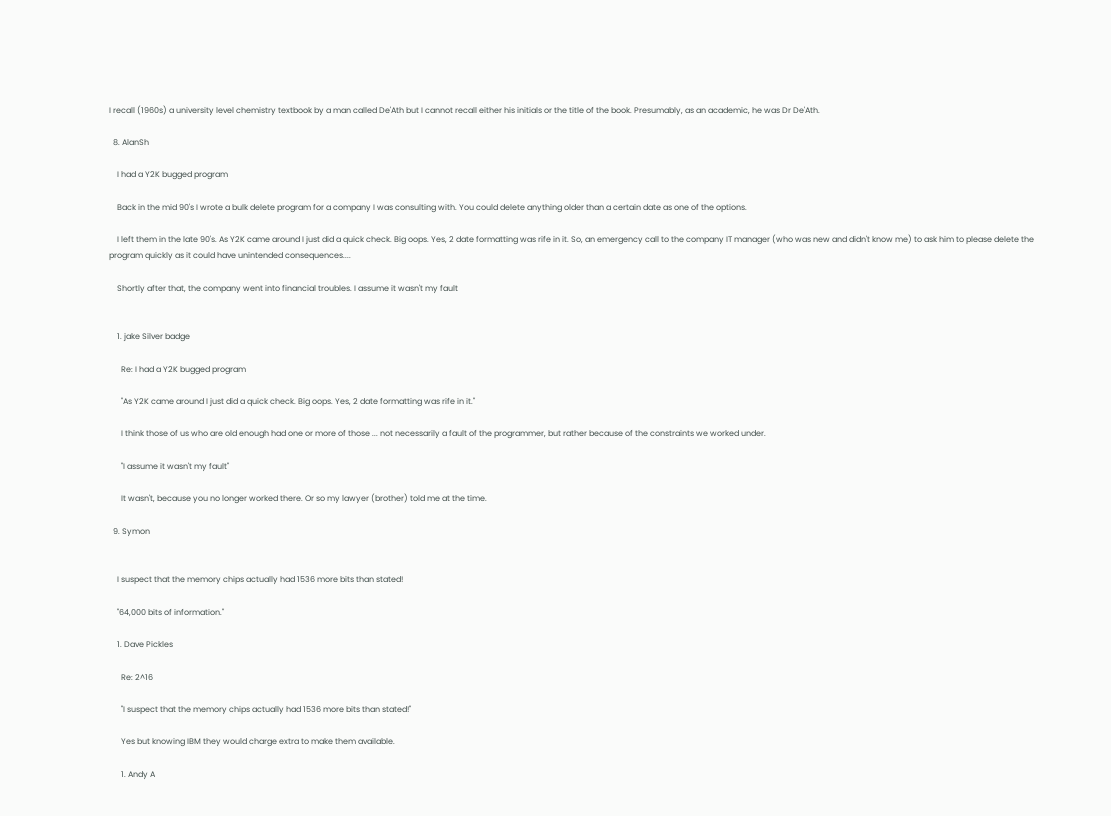I recall (1960s) a university level chemistry textbook by a man called De'Ath but I cannot recall either his initials or the title of the book. Presumably, as an academic, he was Dr De'Ath.

  8. AlanSh

    I had a Y2K bugged program

    Back in the mid 90's I wrote a bulk delete program for a company I was consulting with. You could delete anything older than a certain date as one of the options.

    I left them in the late 90's. As Y2K came around I just did a quick check. Big oops. Yes, 2 date formatting was rife in it. So, an emergency call to the company IT manager (who was new and didn't know me) to ask him to please delete the program quickly as it could have unintended consequences....

    Shortly after that, the company went into financial troubles. I assume it wasn't my fault


    1. jake Silver badge

      Re: I had a Y2K bugged program

      "As Y2K came around I just did a quick check. Big oops. Yes, 2 date formatting was rife in it."

      I think those of us who are old enough had one or more of those ... not necessarily a fault of the programmer, but rather because of the constraints we worked under.

      "I assume it wasn't my fault"

      It wasn't, because you no longer worked there. Or so my lawyer (brother) told me at the time.

  9. Symon


    I suspect that the memory chips actually had 1536 more bits than stated!

    "64,000 bits of information."

    1. Dave Pickles

      Re: 2^16

      "I suspect that the memory chips actually had 1536 more bits than stated!"

      Yes but knowing IBM they would charge extra to make them available.

      1. Andy A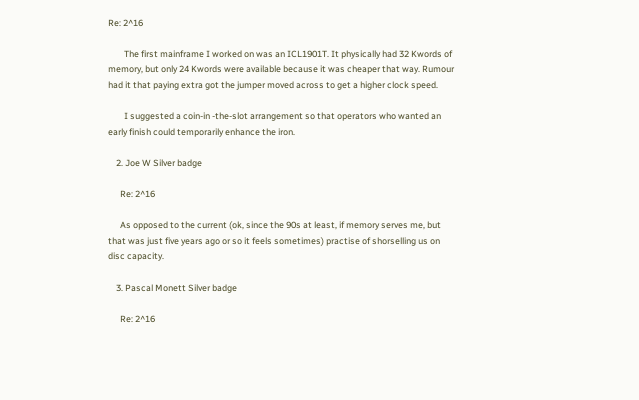Re: 2^16

        The first mainframe I worked on was an ICL1901T. It physically had 32 Kwords of memory, but only 24 Kwords were available because it was cheaper that way. Rumour had it that paying extra got the jumper moved across to get a higher clock speed.

        I suggested a coin-in -the-slot arrangement so that operators who wanted an early finish could temporarily enhance the iron.

    2. Joe W Silver badge

      Re: 2^16

      As opposed to the current (ok, since the 90s at least, if memory serves me, but that was just five years ago or so it feels sometimes) practise of shorselling us on disc capacity.

    3. Pascal Monett Silver badge

      Re: 2^16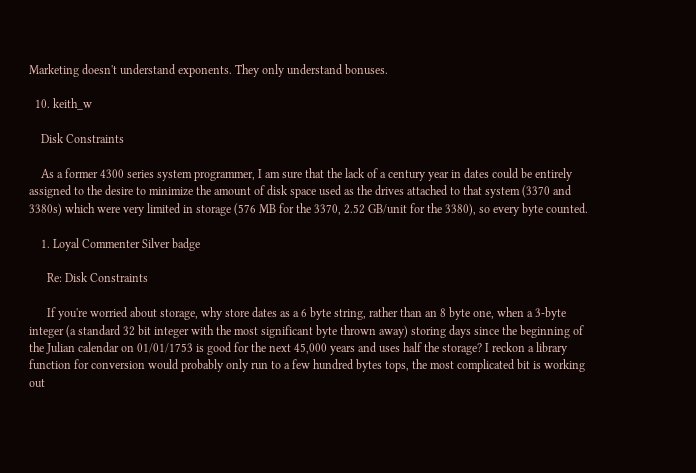Marketing doesn't understand exponents. They only understand bonuses.

  10. keith_w

    Disk Constraints

    As a former 4300 series system programmer, I am sure that the lack of a century year in dates could be entirely assigned to the desire to minimize the amount of disk space used as the drives attached to that system (3370 and 3380s) which were very limited in storage (576 MB for the 3370, 2.52 GB/unit for the 3380), so every byte counted.

    1. Loyal Commenter Silver badge

      Re: Disk Constraints

      If you're worried about storage, why store dates as a 6 byte string, rather than an 8 byte one, when a 3-byte integer (a standard 32 bit integer with the most significant byte thrown away) storing days since the beginning of the Julian calendar on 01/01/1753 is good for the next 45,000 years and uses half the storage? I reckon a library function for conversion would probably only run to a few hundred bytes tops, the most complicated bit is working out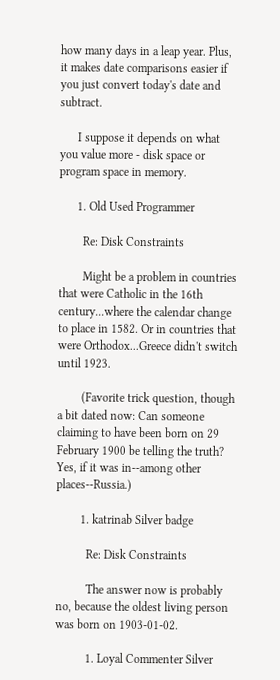how many days in a leap year. Plus, it makes date comparisons easier if you just convert today's date and subtract.

      I suppose it depends on what you value more - disk space or program space in memory.

      1. Old Used Programmer

        Re: Disk Constraints

        Might be a problem in countries that were Catholic in the 16th century...where the calendar change to place in 1582. Or in countries that were Orthodox...Greece didn't switch until 1923.

        (Favorite trick question, though a bit dated now: Can someone claiming to have been born on 29 February 1900 be telling the truth? Yes, if it was in--among other places--Russia.)

        1. katrinab Silver badge

          Re: Disk Constraints

          The answer now is probably no, because the oldest living person was born on 1903-01-02.

          1. Loyal Commenter Silver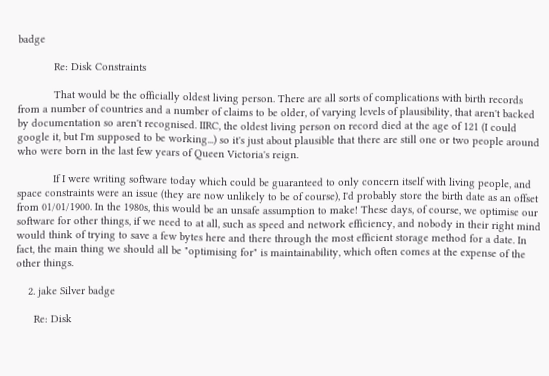badge

            Re: Disk Constraints

            That would be the officially oldest living person. There are all sorts of complications with birth records from a number of countries and a number of claims to be older, of varying levels of plausibility, that aren't backed by documentation so aren't recognised. IIRC, the oldest living person on record died at the age of 121 (I could google it, but I'm supposed to be working...) so it's just about plausible that there are still one or two people around who were born in the last few years of Queen Victoria's reign.

            If I were writing software today which could be guaranteed to only concern itself with living people, and space constraints were an issue (they are now unlikely to be of course), I'd probably store the birth date as an offset from 01/01/1900. In the 1980s, this would be an unsafe assumption to make! These days, of course, we optimise our software for other things, if we need to at all, such as speed and network efficiency, and nobody in their right mind would think of trying to save a few bytes here and there through the most efficient storage method for a date. In fact, the main thing we should all be "optimising for" is maintainability, which often comes at the expense of the other things.

    2. jake Silver badge

      Re: Disk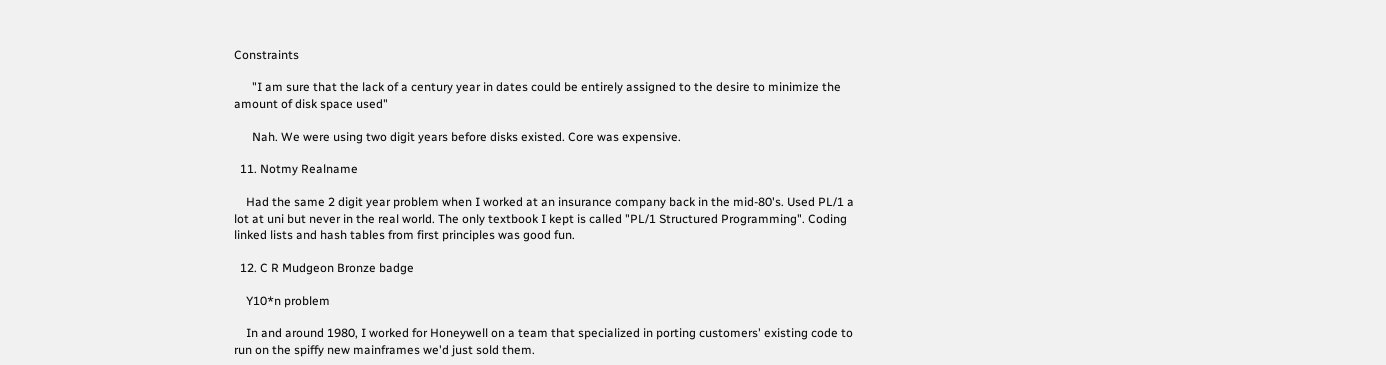Constraints

      "I am sure that the lack of a century year in dates could be entirely assigned to the desire to minimize the amount of disk space used"

      Nah. We were using two digit years before disks existed. Core was expensive.

  11. Notmy Realname

    Had the same 2 digit year problem when I worked at an insurance company back in the mid-80's. Used PL/1 a lot at uni but never in the real world. The only textbook I kept is called "PL/1 Structured Programming". Coding linked lists and hash tables from first principles was good fun.

  12. C R Mudgeon Bronze badge

    Y10*n problem

    In and around 1980, I worked for Honeywell on a team that specialized in porting customers' existing code to run on the spiffy new mainframes we'd just sold them.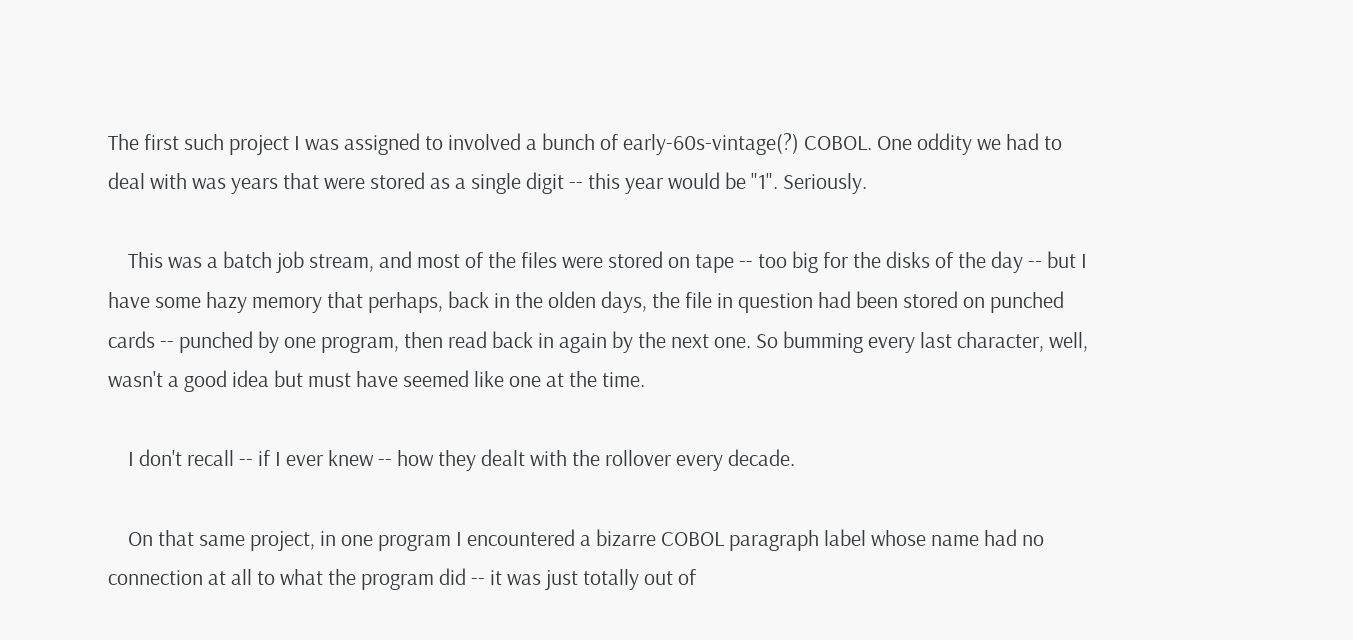The first such project I was assigned to involved a bunch of early-60s-vintage(?) COBOL. One oddity we had to deal with was years that were stored as a single digit -- this year would be "1". Seriously.

    This was a batch job stream, and most of the files were stored on tape -- too big for the disks of the day -- but I have some hazy memory that perhaps, back in the olden days, the file in question had been stored on punched cards -- punched by one program, then read back in again by the next one. So bumming every last character, well, wasn't a good idea but must have seemed like one at the time.

    I don't recall -- if I ever knew -- how they dealt with the rollover every decade.

    On that same project, in one program I encountered a bizarre COBOL paragraph label whose name had no connection at all to what the program did -- it was just totally out of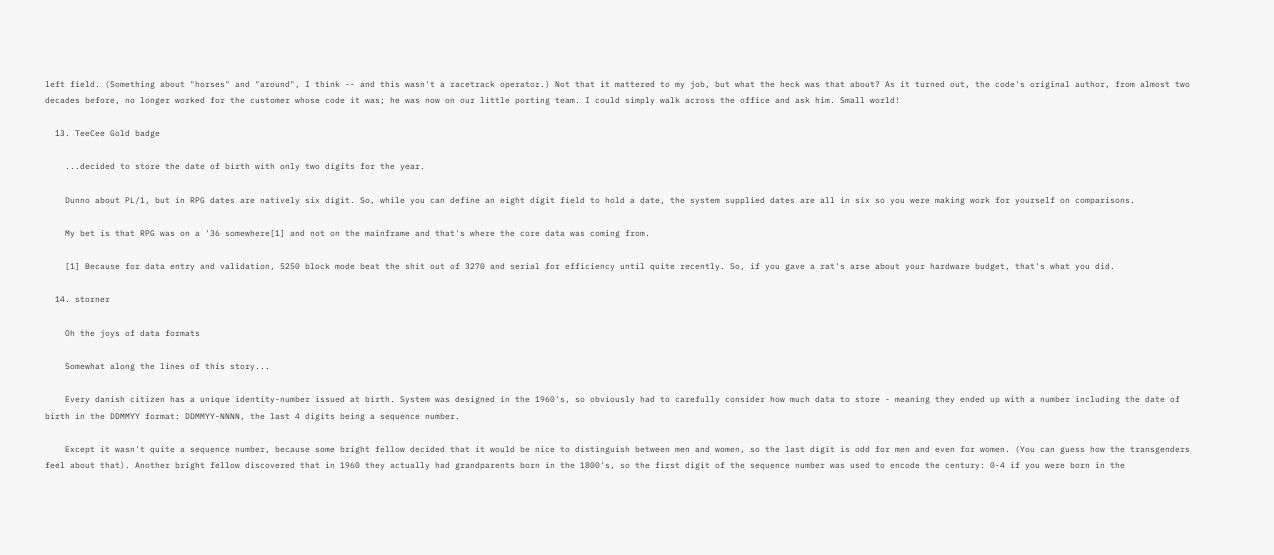left field. (Something about "horses" and "around", I think -- and this wasn't a racetrack operator.) Not that it mattered to my job, but what the heck was that about? As it turned out, the code's original author, from almost two decades before, no longer worked for the customer whose code it was; he was now on our little porting team. I could simply walk across the office and ask him. Small world!

  13. TeeCee Gold badge

    ...decided to store the date of birth with only two digits for the year.

    Dunno about PL/1, but in RPG dates are natively six digit. So, while you can define an eight digit field to hold a date, the system supplied dates are all in six so you were making work for yourself on comparisons.

    My bet is that RPG was on a '36 somewhere[1] and not on the mainframe and that's where the core data was coming from.

    [1] Because for data entry and validation, 5250 block mode beat the shit out of 3270 and serial for efficiency until quite recently. So, if you gave a rat's arse about your hardware budget, that's what you did.

  14. storner

    Oh the joys of data formats

    Somewhat along the lines of this story...

    Every danish citizen has a unique identity-number issued at birth. System was designed in the 1960's, so obviously had to carefully consider how much data to store - meaning they ended up with a number including the date of birth in the DDMMYY format: DDMMYY-NNNN, the last 4 digits being a sequence number.

    Except it wasn't quite a sequence number, because some bright fellow decided that it would be nice to distinguish between men and women, so the last digit is odd for men and even for women. (You can guess how the transgenders feel about that). Another bright fellow discovered that in 1960 they actually had grandparents born in the 1800's, so the first digit of the sequence number was used to encode the century: 0-4 if you were born in the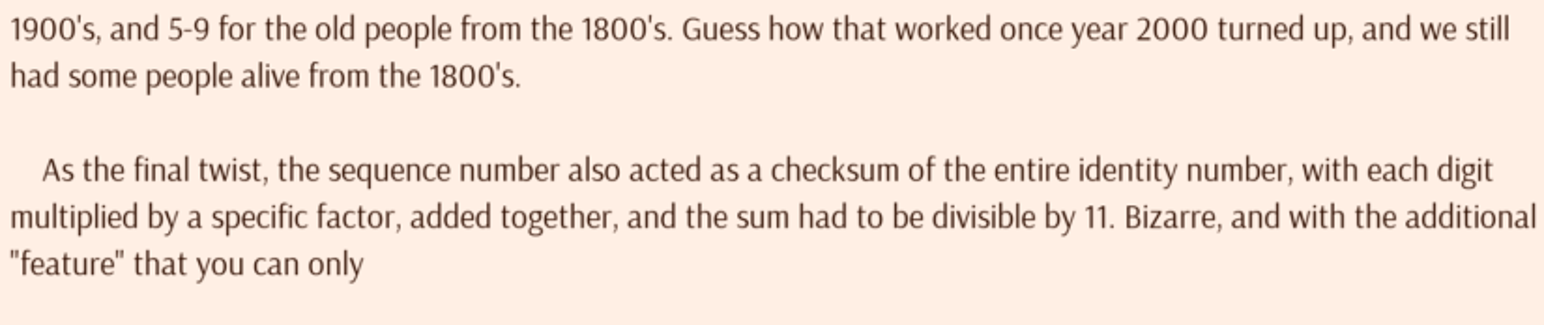1900's, and 5-9 for the old people from the 1800's. Guess how that worked once year 2000 turned up, and we still had some people alive from the 1800's.

    As the final twist, the sequence number also acted as a checksum of the entire identity number, with each digit multiplied by a specific factor, added together, and the sum had to be divisible by 11. Bizarre, and with the additional "feature" that you can only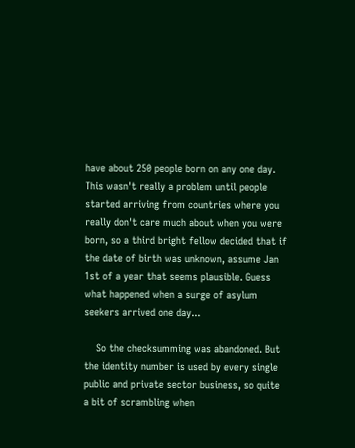have about 250 people born on any one day. This wasn't really a problem until people started arriving from countries where you really don't care much about when you were born, so a third bright fellow decided that if the date of birth was unknown, assume Jan 1st of a year that seems plausible. Guess what happened when a surge of asylum seekers arrived one day...

    So the checksumming was abandoned. But the identity number is used by every single public and private sector business, so quite a bit of scrambling when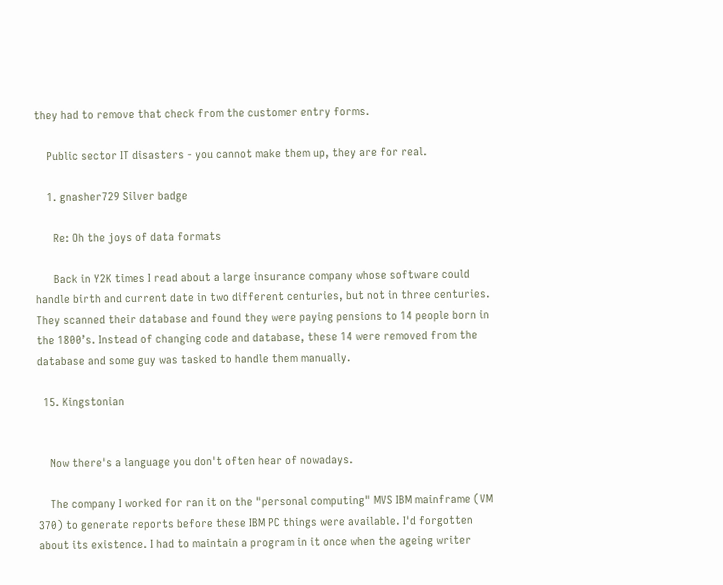they had to remove that check from the customer entry forms.

    Public sector IT disasters - you cannot make them up, they are for real.

    1. gnasher729 Silver badge

      Re: Oh the joys of data formats

      Back in Y2K times I read about a large insurance company whose software could handle birth and current date in two different centuries, but not in three centuries. They scanned their database and found they were paying pensions to 14 people born in the 1800’s. Instead of changing code and database, these 14 were removed from the database and some guy was tasked to handle them manually.

  15. Kingstonian


    Now there's a language you don't often hear of nowadays.

    The company I worked for ran it on the "personal computing" MVS IBM mainframe (VM 370) to generate reports before these IBM PC things were available. I'd forgotten about its existence. I had to maintain a program in it once when the ageing writer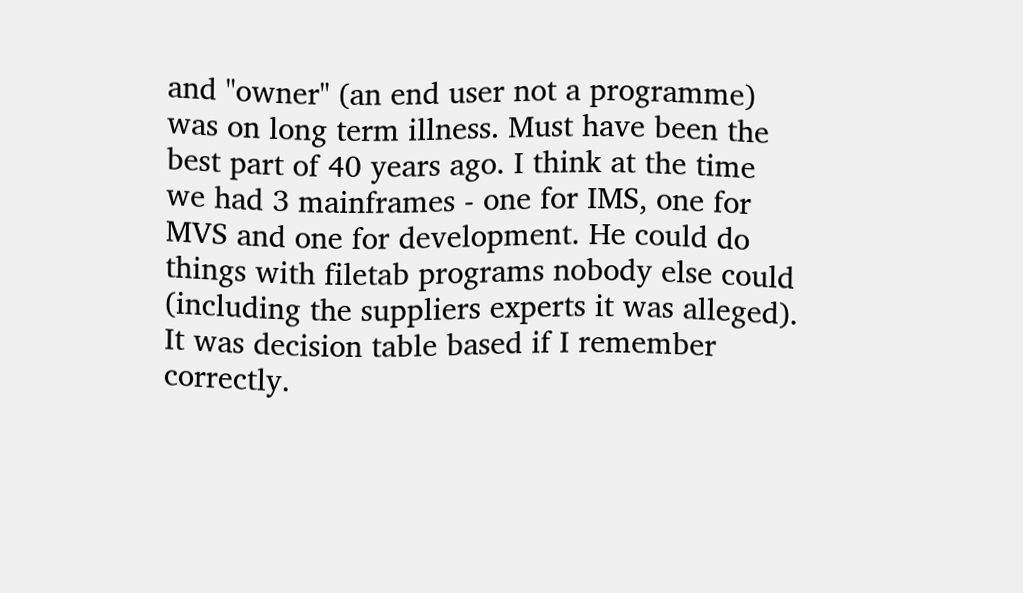and "owner" (an end user not a programme) was on long term illness. Must have been the best part of 40 years ago. I think at the time we had 3 mainframes - one for IMS, one for MVS and one for development. He could do things with filetab programs nobody else could (including the suppliers experts it was alleged). It was decision table based if I remember correctly.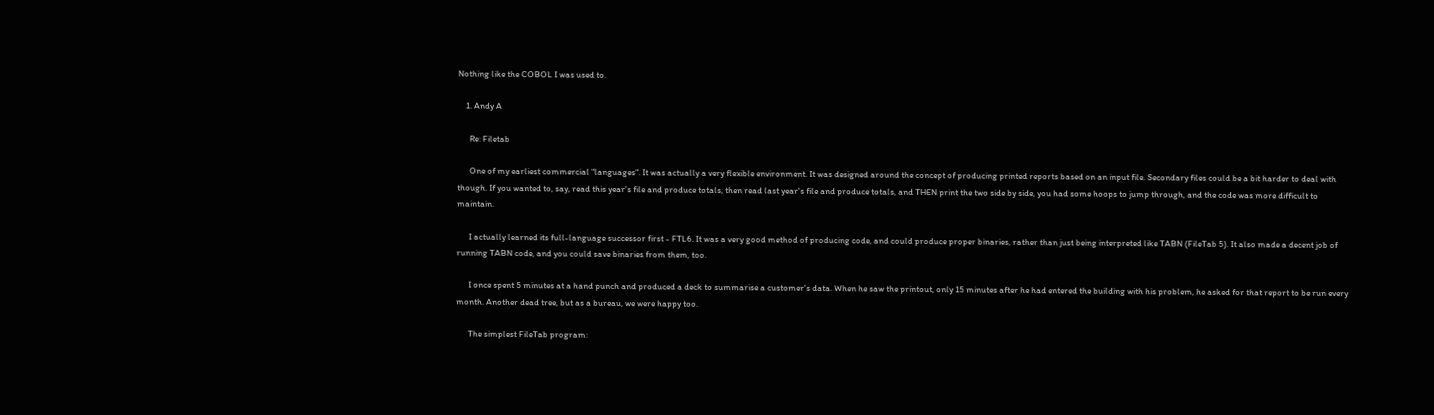Nothing like the COBOL I was used to.

    1. Andy A

      Re: Filetab

      One of my earliest commercial "languages". It was actually a very flexible environment. It was designed around the concept of producing printed reports based on an input file. Secondary files could be a bit harder to deal with though. If you wanted to, say, read this year's file and produce totals, then read last year's file and produce totals, and THEN print the two side by side, you had some hoops to jump through, and the code was more difficult to maintain.

      I actually learned its full-language successor first - FTL6. It was a very good method of producing code, and could produce proper binaries, rather than just being interpreted like TABN (FileTab 5). It also made a decent job of running TABN code, and you could save binaries from them, too.

      I once spent 5 minutes at a hand punch and produced a deck to summarise a customer's data. When he saw the printout, only 15 minutes after he had entered the building with his problem, he asked for that report to be run every month. Another dead tree, but as a bureau, we were happy too.

      The simplest FileTab program: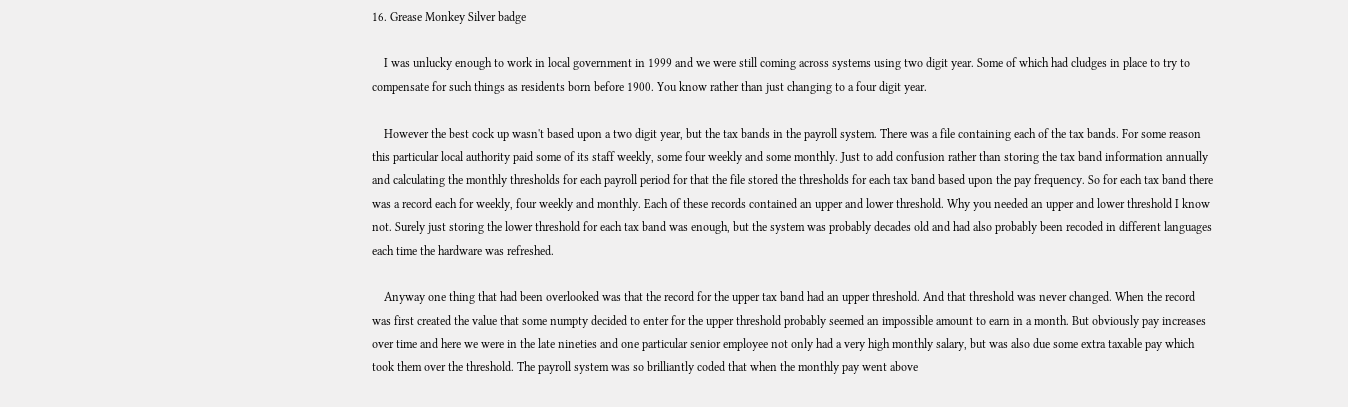16. Grease Monkey Silver badge

    I was unlucky enough to work in local government in 1999 and we were still coming across systems using two digit year. Some of which had cludges in place to try to compensate for such things as residents born before 1900. You know rather than just changing to a four digit year.

    However the best cock up wasn't based upon a two digit year, but the tax bands in the payroll system. There was a file containing each of the tax bands. For some reason this particular local authority paid some of its staff weekly, some four weekly and some monthly. Just to add confusion rather than storing the tax band information annually and calculating the monthly thresholds for each payroll period for that the file stored the thresholds for each tax band based upon the pay frequency. So for each tax band there was a record each for weekly, four weekly and monthly. Each of these records contained an upper and lower threshold. Why you needed an upper and lower threshold I know not. Surely just storing the lower threshold for each tax band was enough, but the system was probably decades old and had also probably been recoded in different languages each time the hardware was refreshed.

    Anyway one thing that had been overlooked was that the record for the upper tax band had an upper threshold. And that threshold was never changed. When the record was first created the value that some numpty decided to enter for the upper threshold probably seemed an impossible amount to earn in a month. But obviously pay increases over time and here we were in the late nineties and one particular senior employee not only had a very high monthly salary, but was also due some extra taxable pay which took them over the threshold. The payroll system was so brilliantly coded that when the monthly pay went above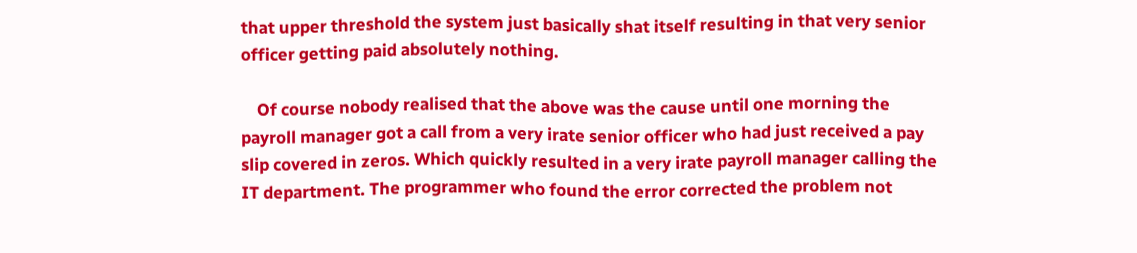that upper threshold the system just basically shat itself resulting in that very senior officer getting paid absolutely nothing.

    Of course nobody realised that the above was the cause until one morning the payroll manager got a call from a very irate senior officer who had just received a pay slip covered in zeros. Which quickly resulted in a very irate payroll manager calling the IT department. The programmer who found the error corrected the problem not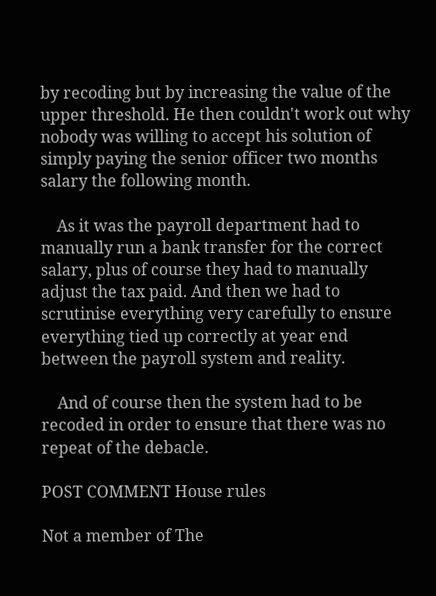by recoding but by increasing the value of the upper threshold. He then couldn't work out why nobody was willing to accept his solution of simply paying the senior officer two months salary the following month.

    As it was the payroll department had to manually run a bank transfer for the correct salary, plus of course they had to manually adjust the tax paid. And then we had to scrutinise everything very carefully to ensure everything tied up correctly at year end between the payroll system and reality.

    And of course then the system had to be recoded in order to ensure that there was no repeat of the debacle.

POST COMMENT House rules

Not a member of The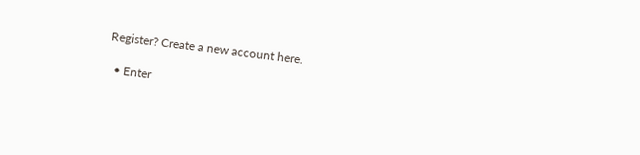Register? Create a new account here.

  • Enter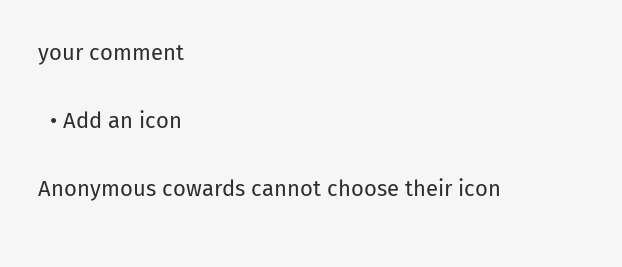your comment

  • Add an icon

Anonymous cowards cannot choose their icon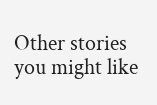Other stories you might like